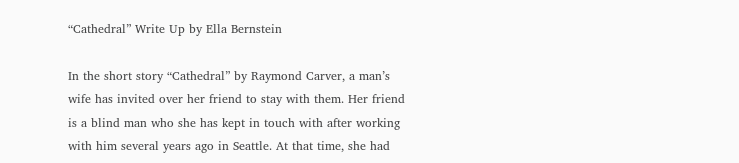“Cathedral” Write Up by Ella Bernstein

In the short story “Cathedral” by Raymond Carver, a man’s wife has invited over her friend to stay with them. Her friend is a blind man who she has kept in touch with after working with him several years ago in Seattle. At that time, she had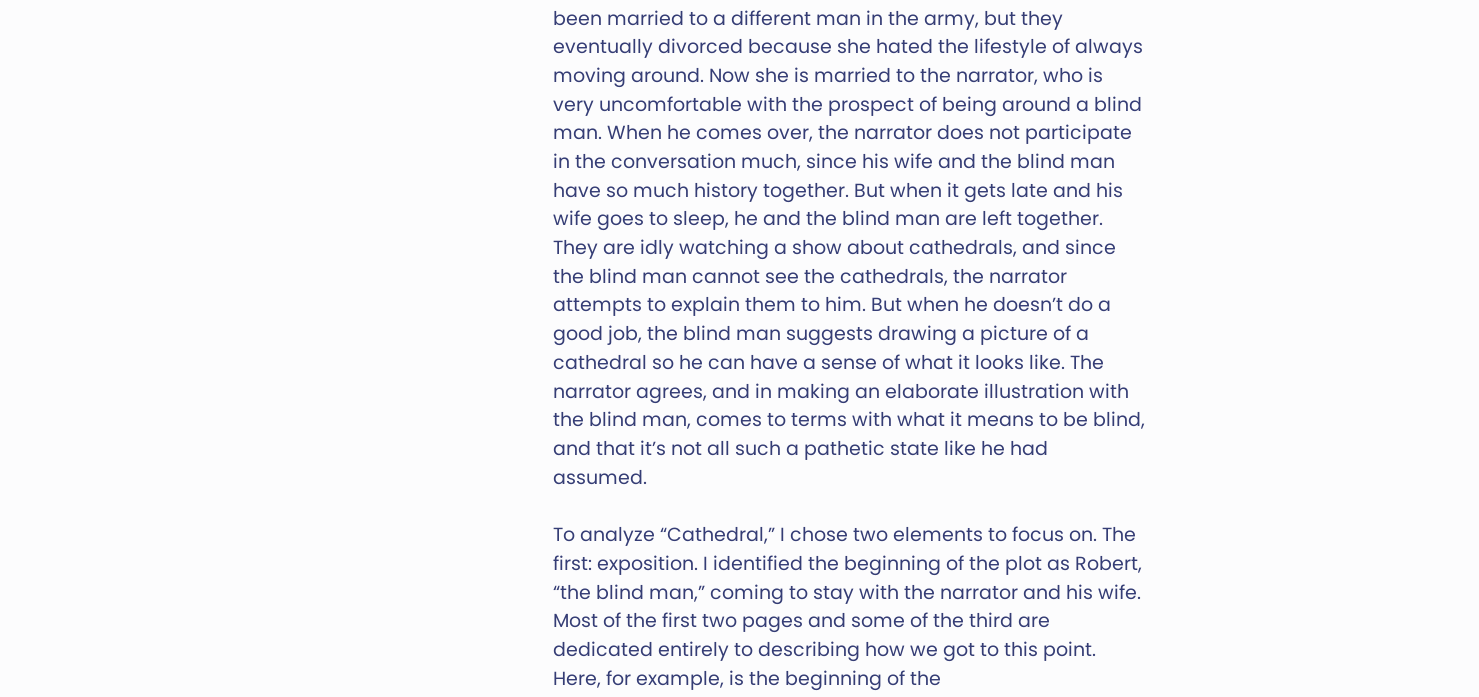been married to a different man in the army, but they eventually divorced because she hated the lifestyle of always moving around. Now she is married to the narrator, who is very uncomfortable with the prospect of being around a blind man. When he comes over, the narrator does not participate in the conversation much, since his wife and the blind man have so much history together. But when it gets late and his wife goes to sleep, he and the blind man are left together. They are idly watching a show about cathedrals, and since the blind man cannot see the cathedrals, the narrator attempts to explain them to him. But when he doesn’t do a good job, the blind man suggests drawing a picture of a cathedral so he can have a sense of what it looks like. The narrator agrees, and in making an elaborate illustration with the blind man, comes to terms with what it means to be blind, and that it’s not all such a pathetic state like he had assumed.

To analyze “Cathedral,” I chose two elements to focus on. The first: exposition. I identified the beginning of the plot as Robert, “the blind man,” coming to stay with the narrator and his wife. Most of the first two pages and some of the third are dedicated entirely to describing how we got to this point. Here, for example, is the beginning of the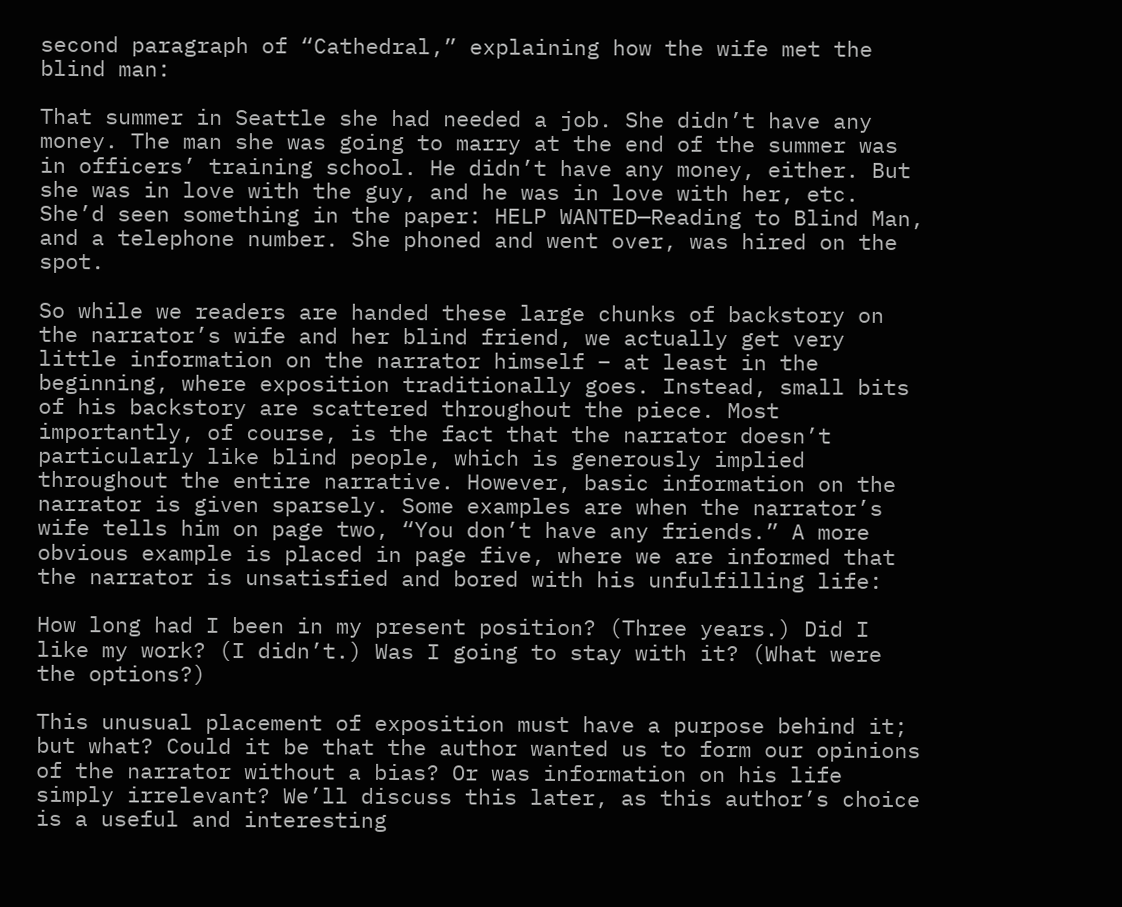second paragraph of “Cathedral,” explaining how the wife met the blind man:

That summer in Seattle she had needed a job. She didn’t have any money. The man she was going to marry at the end of the summer was in officers’ training school. He didn’t have any money, either. But she was in love with the guy, and he was in love with her, etc. She’d seen something in the paper: HELP WANTED—Reading to Blind Man, and a telephone number. She phoned and went over, was hired on the spot.

So while we readers are handed these large chunks of backstory on the narrator’s wife and her blind friend, we actually get very little information on the narrator himself – at least in the beginning, where exposition traditionally goes. Instead, small bits of his backstory are scattered throughout the piece. Most importantly, of course, is the fact that the narrator doesn’t particularly like blind people, which is generously implied throughout the entire narrative. However, basic information on the narrator is given sparsely. Some examples are when the narrator’s wife tells him on page two, “You don’t have any friends.” A more obvious example is placed in page five, where we are informed that the narrator is unsatisfied and bored with his unfulfilling life:

How long had I been in my present position? (Three years.) Did I like my work? (I didn’t.) Was I going to stay with it? (What were the options?)

This unusual placement of exposition must have a purpose behind it; but what? Could it be that the author wanted us to form our opinions of the narrator without a bias? Or was information on his life simply irrelevant? We’ll discuss this later, as this author’s choice is a useful and interesting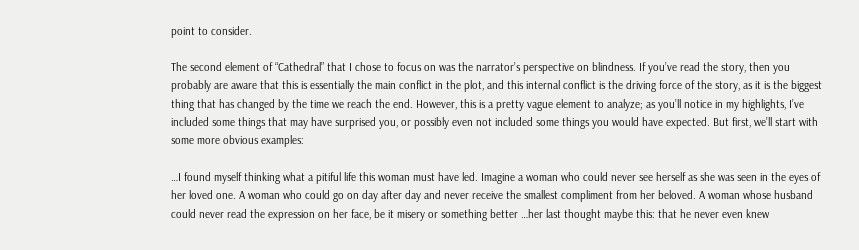point to consider.

The second element of “Cathedral” that I chose to focus on was the narrator’s perspective on blindness. If you’ve read the story, then you probably are aware that this is essentially the main conflict in the plot, and this internal conflict is the driving force of the story, as it is the biggest thing that has changed by the time we reach the end. However, this is a pretty vague element to analyze; as you’ll notice in my highlights, I’ve included some things that may have surprised you, or possibly even not included some things you would have expected. But first, we’ll start with some more obvious examples:

…I found myself thinking what a pitiful life this woman must have led. Imagine a woman who could never see herself as she was seen in the eyes of her loved one. A woman who could go on day after day and never receive the smallest compliment from her beloved. A woman whose husband could never read the expression on her face, be it misery or something better …her last thought maybe this: that he never even knew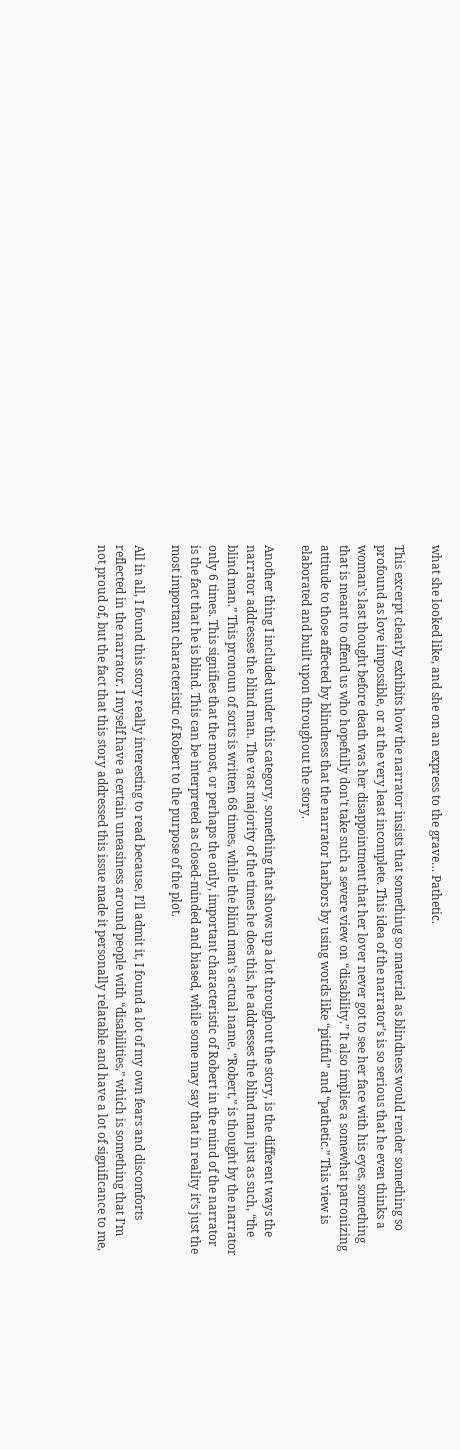what she looked like, and she on an express to the grave… Pathetic.

This excerpt clearly exhibits how the narrator insists that something so material as blindness would render something so profound as love impossible, or at the very least incomplete. This idea of the narrator’s is so serious that he even thinks a woman’s last thought before death was her disappointment that her lover never got to see her face with his eyes, something that is meant to offend us who hopefully don’t take such a severe view on “disability.” It also implies a somewhat patronizing attitude to those affected by blindness that the narrator harbors by using words like “pitiful” and “pathetic.” This view is elaborated and built upon throughout the story.

Another thing I included under this category, something that shows up a lot throughout the story, is the different ways the narrator addresses the blind man. The vast majority of the times he does this, he addresses the blind man just as such, “the blind man.” This pronoun of sorts is written 68 times, while the blind man’s actual name, “Robert,” is thought by the narrator only 6 times. This signifies that the most, or perhaps the only, important characteristic of Robert in the mind of the narrator is the fact that he is blind. This can be interpreted as closed-minded and biased, while some may say that in reality it’s just the most important characteristic of Robert to the purpose of the plot.

All in all, I found this story really interesting to read because, I’ll admit it, I found a lot of my own fears and discomforts reflected in the narrator. I myself have a certain uneasiness around people with “disabilities,” which is something that I’m not proud of, but the fact that this story addressed this issue made it personally relatable and have a lot of significance to me,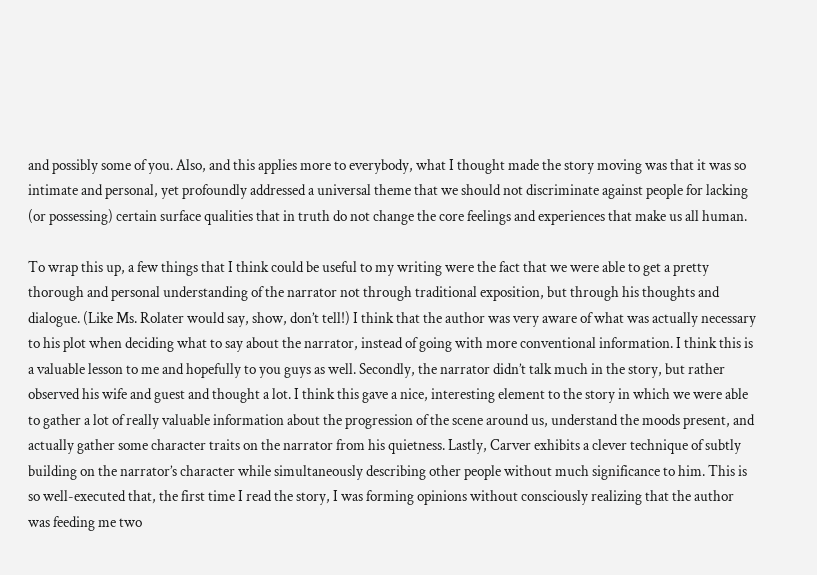and possibly some of you. Also, and this applies more to everybody, what I thought made the story moving was that it was so intimate and personal, yet profoundly addressed a universal theme that we should not discriminate against people for lacking (or possessing) certain surface qualities that in truth do not change the core feelings and experiences that make us all human.

To wrap this up, a few things that I think could be useful to my writing were the fact that we were able to get a pretty thorough and personal understanding of the narrator not through traditional exposition, but through his thoughts and dialogue. (Like Ms. Rolater would say, show, don’t tell!) I think that the author was very aware of what was actually necessary to his plot when deciding what to say about the narrator, instead of going with more conventional information. I think this is a valuable lesson to me and hopefully to you guys as well. Secondly, the narrator didn’t talk much in the story, but rather observed his wife and guest and thought a lot. I think this gave a nice, interesting element to the story in which we were able to gather a lot of really valuable information about the progression of the scene around us, understand the moods present, and actually gather some character traits on the narrator from his quietness. Lastly, Carver exhibits a clever technique of subtly building on the narrator’s character while simultaneously describing other people without much significance to him. This is so well-executed that, the first time I read the story, I was forming opinions without consciously realizing that the author was feeding me two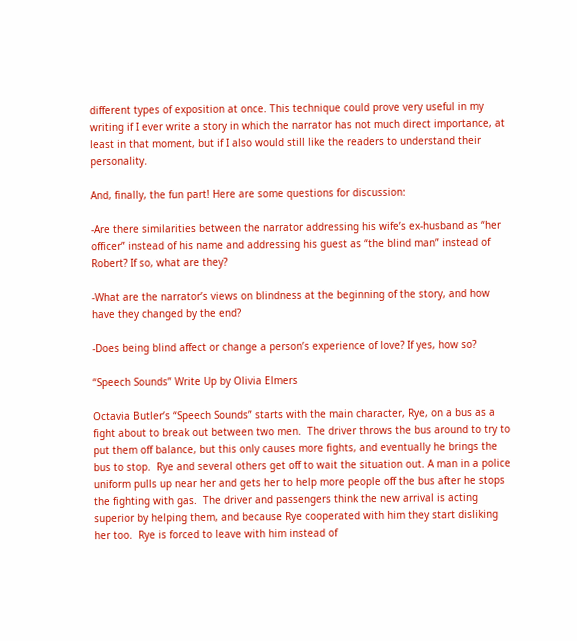different types of exposition at once. This technique could prove very useful in my writing if I ever write a story in which the narrator has not much direct importance, at least in that moment, but if I also would still like the readers to understand their personality.

And, finally, the fun part! Here are some questions for discussion:

-Are there similarities between the narrator addressing his wife’s ex-husband as “her officer” instead of his name and addressing his guest as “the blind man” instead of Robert? If so, what are they?

-What are the narrator’s views on blindness at the beginning of the story, and how have they changed by the end?

-Does being blind affect or change a person’s experience of love? If yes, how so?

“Speech Sounds” Write Up by Olivia Elmers

Octavia Butler’s “Speech Sounds” starts with the main character, Rye, on a bus as a fight about to break out between two men.  The driver throws the bus around to try to put them off balance, but this only causes more fights, and eventually he brings the bus to stop.  Rye and several others get off to wait the situation out. A man in a police uniform pulls up near her and gets her to help more people off the bus after he stops the fighting with gas.  The driver and passengers think the new arrival is acting superior by helping them, and because Rye cooperated with him they start disliking her too.  Rye is forced to leave with him instead of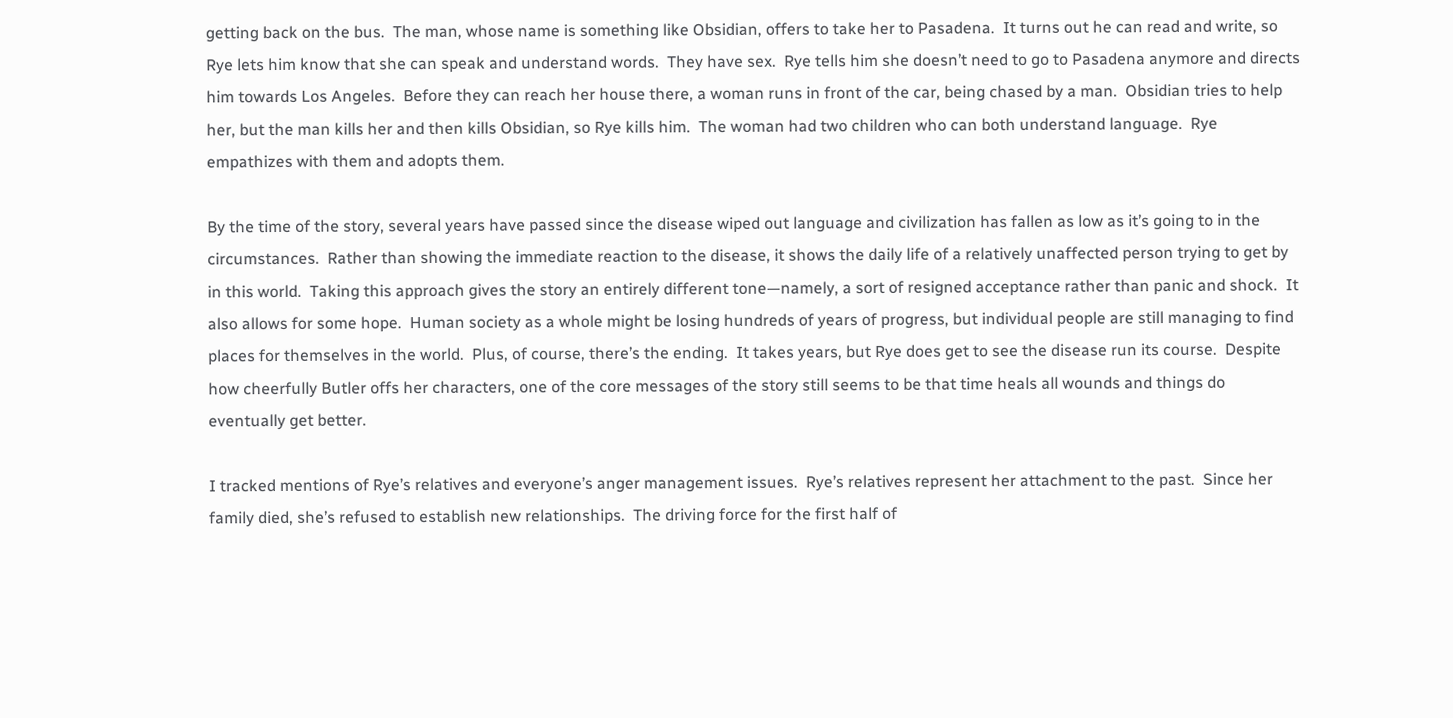getting back on the bus.  The man, whose name is something like Obsidian, offers to take her to Pasadena.  It turns out he can read and write, so Rye lets him know that she can speak and understand words.  They have sex.  Rye tells him she doesn’t need to go to Pasadena anymore and directs him towards Los Angeles.  Before they can reach her house there, a woman runs in front of the car, being chased by a man.  Obsidian tries to help her, but the man kills her and then kills Obsidian, so Rye kills him.  The woman had two children who can both understand language.  Rye empathizes with them and adopts them.

By the time of the story, several years have passed since the disease wiped out language and civilization has fallen as low as it’s going to in the circumstances.  Rather than showing the immediate reaction to the disease, it shows the daily life of a relatively unaffected person trying to get by in this world.  Taking this approach gives the story an entirely different tone—namely, a sort of resigned acceptance rather than panic and shock.  It also allows for some hope.  Human society as a whole might be losing hundreds of years of progress, but individual people are still managing to find places for themselves in the world.  Plus, of course, there’s the ending.  It takes years, but Rye does get to see the disease run its course.  Despite how cheerfully Butler offs her characters, one of the core messages of the story still seems to be that time heals all wounds and things do eventually get better.

I tracked mentions of Rye’s relatives and everyone’s anger management issues.  Rye’s relatives represent her attachment to the past.  Since her family died, she’s refused to establish new relationships.  The driving force for the first half of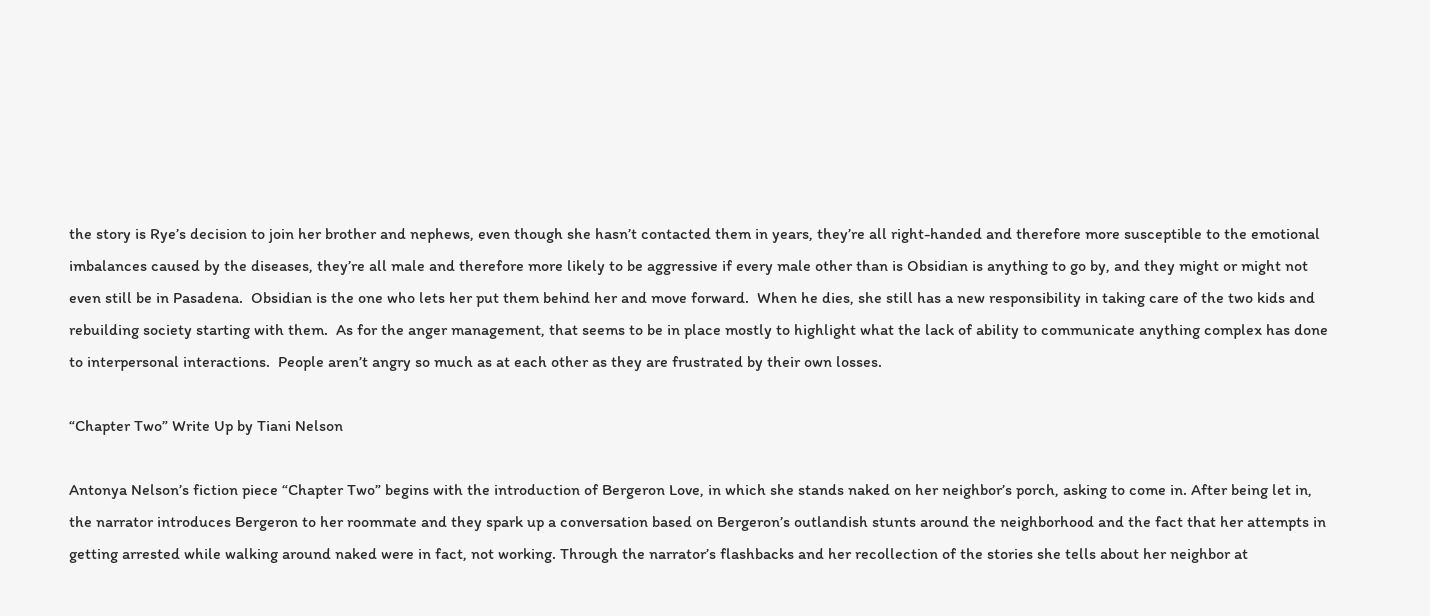the story is Rye’s decision to join her brother and nephews, even though she hasn’t contacted them in years, they’re all right-handed and therefore more susceptible to the emotional imbalances caused by the diseases, they’re all male and therefore more likely to be aggressive if every male other than is Obsidian is anything to go by, and they might or might not even still be in Pasadena.  Obsidian is the one who lets her put them behind her and move forward.  When he dies, she still has a new responsibility in taking care of the two kids and rebuilding society starting with them.  As for the anger management, that seems to be in place mostly to highlight what the lack of ability to communicate anything complex has done to interpersonal interactions.  People aren’t angry so much as at each other as they are frustrated by their own losses.

“Chapter Two” Write Up by Tiani Nelson

Antonya Nelson’s fiction piece “Chapter Two” begins with the introduction of Bergeron Love, in which she stands naked on her neighbor’s porch, asking to come in. After being let in, the narrator introduces Bergeron to her roommate and they spark up a conversation based on Bergeron’s outlandish stunts around the neighborhood and the fact that her attempts in getting arrested while walking around naked were in fact, not working. Through the narrator’s flashbacks and her recollection of the stories she tells about her neighbor at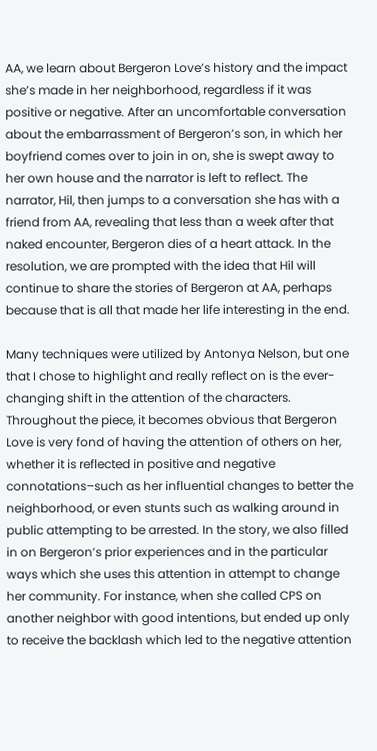AA, we learn about Bergeron Love’s history and the impact she’s made in her neighborhood, regardless if it was positive or negative. After an uncomfortable conversation about the embarrassment of Bergeron’s son, in which her boyfriend comes over to join in on, she is swept away to her own house and the narrator is left to reflect. The narrator, Hil, then jumps to a conversation she has with a friend from AA, revealing that less than a week after that naked encounter, Bergeron dies of a heart attack. In the resolution, we are prompted with the idea that Hil will continue to share the stories of Bergeron at AA, perhaps because that is all that made her life interesting in the end.

Many techniques were utilized by Antonya Nelson, but one that I chose to highlight and really reflect on is the ever-changing shift in the attention of the characters. Throughout the piece, it becomes obvious that Bergeron Love is very fond of having the attention of others on her, whether it is reflected in positive and negative connotations–such as her influential changes to better the neighborhood, or even stunts such as walking around in public attempting to be arrested. In the story, we also filled in on Bergeron’s prior experiences and in the particular ways which she uses this attention in attempt to change her community. For instance, when she called CPS on another neighbor with good intentions, but ended up only to receive the backlash which led to the negative attention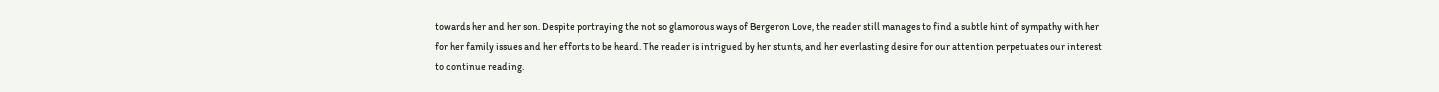towards her and her son. Despite portraying the not so glamorous ways of Bergeron Love, the reader still manages to find a subtle hint of sympathy with her for her family issues and her efforts to be heard. The reader is intrigued by her stunts, and her everlasting desire for our attention perpetuates our interest to continue reading.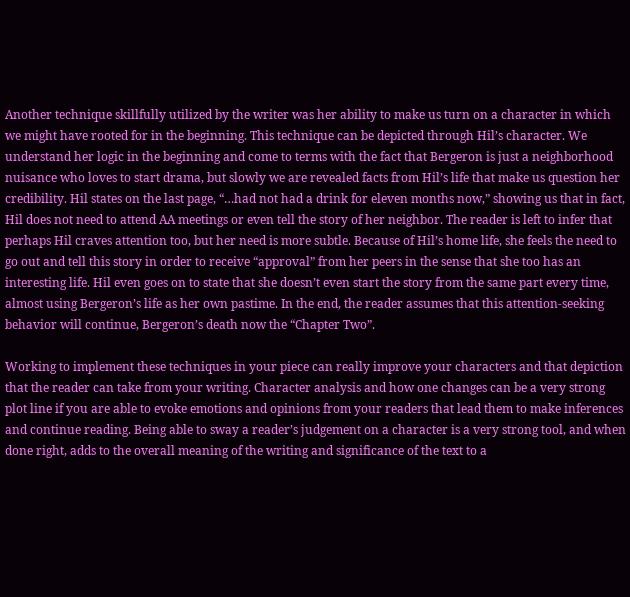Another technique skillfully utilized by the writer was her ability to make us turn on a character in which we might have rooted for in the beginning. This technique can be depicted through Hil’s character. We understand her logic in the beginning and come to terms with the fact that Bergeron is just a neighborhood nuisance who loves to start drama, but slowly we are revealed facts from Hil’s life that make us question her credibility. Hil states on the last page, “…had not had a drink for eleven months now,” showing us that in fact, Hil does not need to attend AA meetings or even tell the story of her neighbor. The reader is left to infer that perhaps Hil craves attention too, but her need is more subtle. Because of Hil’s home life, she feels the need to go out and tell this story in order to receive “approval” from her peers in the sense that she too has an interesting life. Hil even goes on to state that she doesn’t even start the story from the same part every time, almost using Bergeron’s life as her own pastime. In the end, the reader assumes that this attention-seeking behavior will continue, Bergeron’s death now the “Chapter Two”.

Working to implement these techniques in your piece can really improve your characters and that depiction that the reader can take from your writing. Character analysis and how one changes can be a very strong plot line if you are able to evoke emotions and opinions from your readers that lead them to make inferences and continue reading. Being able to sway a reader’s judgement on a character is a very strong tool, and when done right, adds to the overall meaning of the writing and significance of the text to a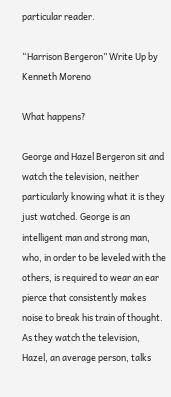particular reader.

“Harrison Bergeron” Write Up by Kenneth Moreno

What happens?

George and Hazel Bergeron sit and watch the television, neither particularly knowing what it is they just watched. George is an intelligent man and strong man, who, in order to be leveled with the others, is required to wear an ear pierce that consistently makes noise to break his train of thought. As they watch the television, Hazel, an average person, talks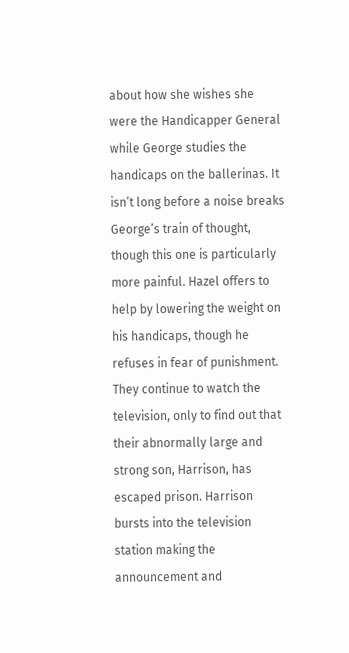about how she wishes she were the Handicapper General while George studies the handicaps on the ballerinas. It isn’t long before a noise breaks George’s train of thought, though this one is particularly more painful. Hazel offers to help by lowering the weight on his handicaps, though he refuses in fear of punishment. They continue to watch the television, only to find out that their abnormally large and strong son, Harrison, has escaped prison. Harrison bursts into the television station making the announcement and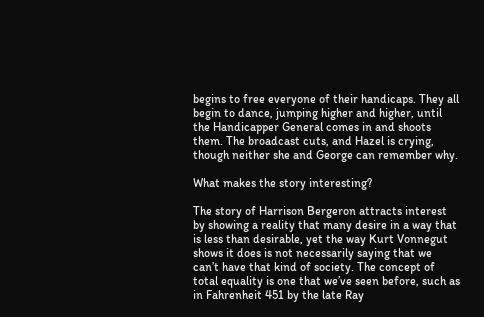begins to free everyone of their handicaps. They all begin to dance, jumping higher and higher, until the Handicapper General comes in and shoots them. The broadcast cuts, and Hazel is crying, though neither she and George can remember why.

What makes the story interesting?

The story of Harrison Bergeron attracts interest by showing a reality that many desire in a way that is less than desirable, yet the way Kurt Vonnegut shows it does is not necessarily saying that we can’t have that kind of society. The concept of total equality is one that we’ve seen before, such as in Fahrenheit 451 by the late Ray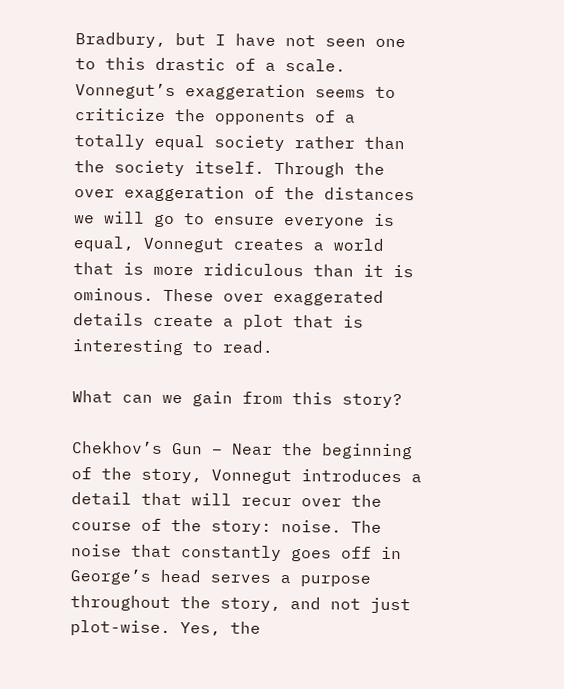Bradbury, but I have not seen one to this drastic of a scale. Vonnegut’s exaggeration seems to criticize the opponents of a totally equal society rather than the society itself. Through the over exaggeration of the distances we will go to ensure everyone is equal, Vonnegut creates a world that is more ridiculous than it is ominous. These over exaggerated details create a plot that is interesting to read.

What can we gain from this story?

Chekhov’s Gun – Near the beginning of the story, Vonnegut introduces a detail that will recur over the course of the story: noise. The noise that constantly goes off in George’s head serves a purpose throughout the story, and not just plot-wise. Yes, the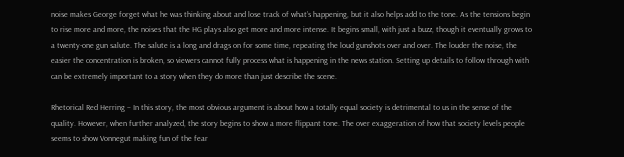noise makes George forget what he was thinking about and lose track of what’s happening, but it also helps add to the tone. As the tensions begin to rise more and more, the noises that the HG plays also get more and more intense. It begins small, with just a buzz, though it eventually grows to a twenty-one gun salute. The salute is a long and drags on for some time, repeating the loud gunshots over and over. The louder the noise, the easier the concentration is broken, so viewers cannot fully process what is happening in the news station. Setting up details to follow through with can be extremely important to a story when they do more than just describe the scene.

Rhetorical Red Herring – In this story, the most obvious argument is about how a totally equal society is detrimental to us in the sense of the quality. However, when further analyzed, the story begins to show a more flippant tone. The over exaggeration of how that society levels people seems to show Vonnegut making fun of the fear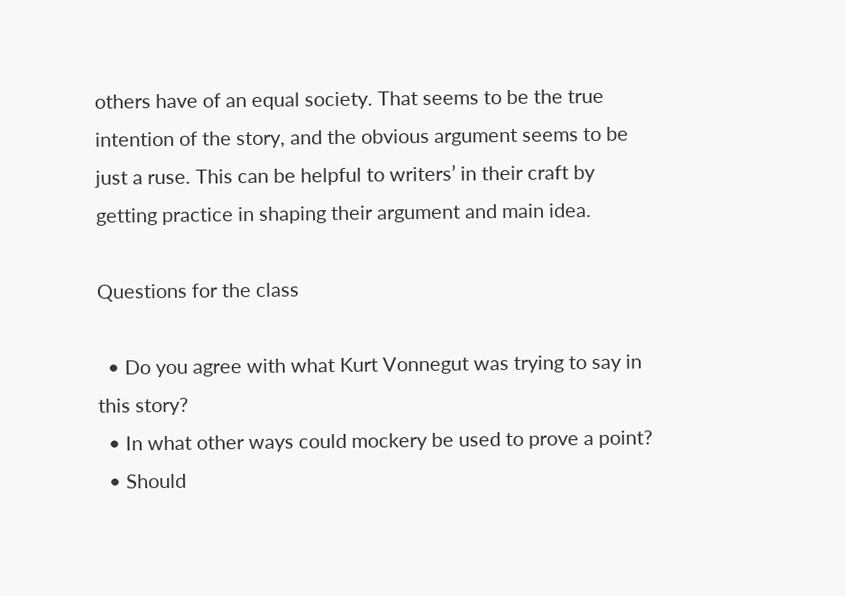others have of an equal society. That seems to be the true intention of the story, and the obvious argument seems to be just a ruse. This can be helpful to writers’ in their craft by getting practice in shaping their argument and main idea.

Questions for the class

  • Do you agree with what Kurt Vonnegut was trying to say in this story?
  • In what other ways could mockery be used to prove a point?
  • Should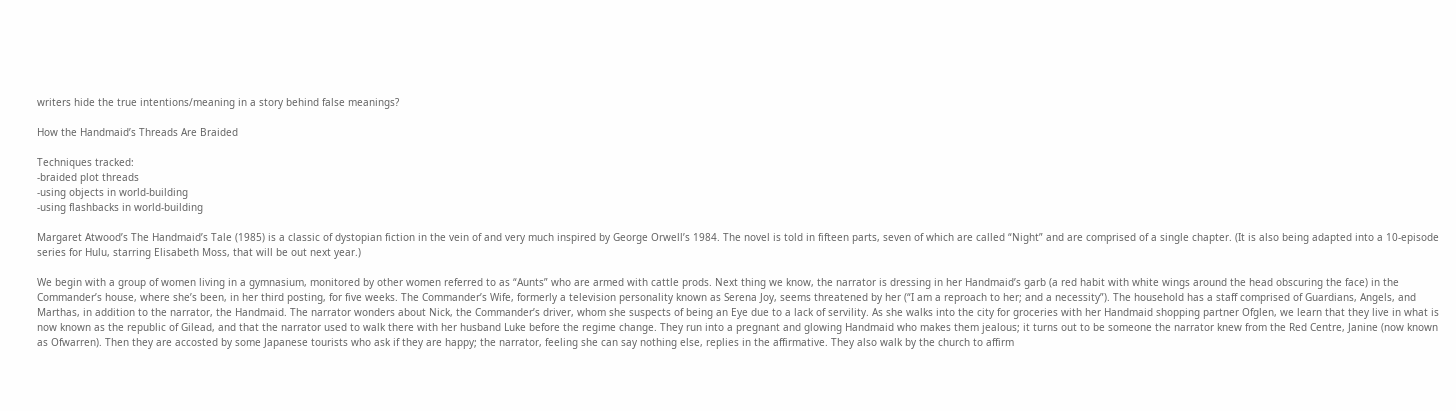writers hide the true intentions/meaning in a story behind false meanings?

How the Handmaid’s Threads Are Braided

Techniques tracked:
-braided plot threads
-using objects in world-building
-using flashbacks in world-building

Margaret Atwood’s The Handmaid’s Tale (1985) is a classic of dystopian fiction in the vein of and very much inspired by George Orwell’s 1984. The novel is told in fifteen parts, seven of which are called “Night” and are comprised of a single chapter. (It is also being adapted into a 10-episode series for Hulu, starring Elisabeth Moss, that will be out next year.)

We begin with a group of women living in a gymnasium, monitored by other women referred to as “Aunts” who are armed with cattle prods. Next thing we know, the narrator is dressing in her Handmaid’s garb (a red habit with white wings around the head obscuring the face) in the Commander’s house, where she’s been, in her third posting, for five weeks. The Commander’s Wife, formerly a television personality known as Serena Joy, seems threatened by her (“I am a reproach to her; and a necessity”). The household has a staff comprised of Guardians, Angels, and Marthas, in addition to the narrator, the Handmaid. The narrator wonders about Nick, the Commander’s driver, whom she suspects of being an Eye due to a lack of servility. As she walks into the city for groceries with her Handmaid shopping partner Ofglen, we learn that they live in what is now known as the republic of Gilead, and that the narrator used to walk there with her husband Luke before the regime change. They run into a pregnant and glowing Handmaid who makes them jealous; it turns out to be someone the narrator knew from the Red Centre, Janine (now known as Ofwarren). Then they are accosted by some Japanese tourists who ask if they are happy; the narrator, feeling she can say nothing else, replies in the affirmative. They also walk by the church to affirm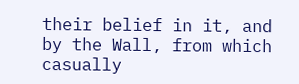their belief in it, and by the Wall, from which casually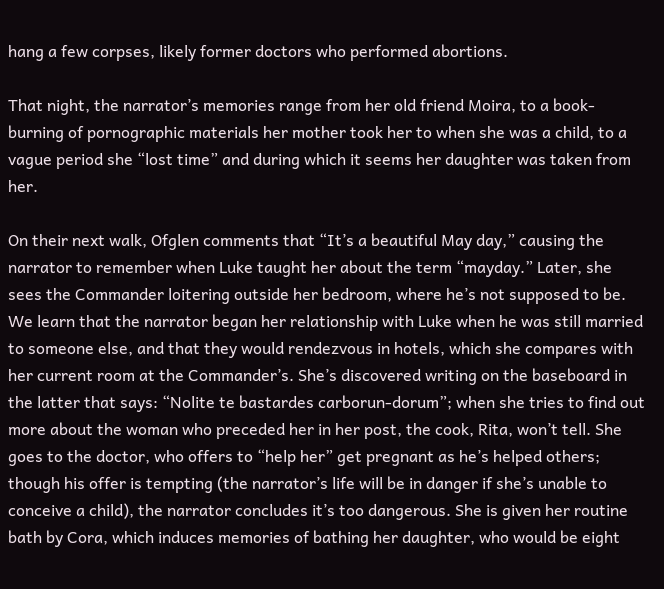hang a few corpses, likely former doctors who performed abortions.

That night, the narrator’s memories range from her old friend Moira, to a book-burning of pornographic materials her mother took her to when she was a child, to a vague period she “lost time” and during which it seems her daughter was taken from her.

On their next walk, Ofglen comments that “It’s a beautiful May day,” causing the narrator to remember when Luke taught her about the term “mayday.” Later, she sees the Commander loitering outside her bedroom, where he’s not supposed to be. We learn that the narrator began her relationship with Luke when he was still married to someone else, and that they would rendezvous in hotels, which she compares with her current room at the Commander’s. She’s discovered writing on the baseboard in the latter that says: “Nolite te bastardes carborun-dorum”; when she tries to find out more about the woman who preceded her in her post, the cook, Rita, won’t tell. She goes to the doctor, who offers to “help her” get pregnant as he’s helped others; though his offer is tempting (the narrator’s life will be in danger if she’s unable to conceive a child), the narrator concludes it’s too dangerous. She is given her routine bath by Cora, which induces memories of bathing her daughter, who would be eight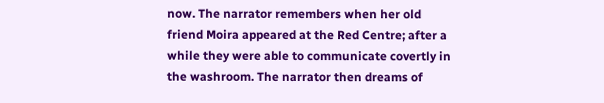now. The narrator remembers when her old friend Moira appeared at the Red Centre; after a while they were able to communicate covertly in the washroom. The narrator then dreams of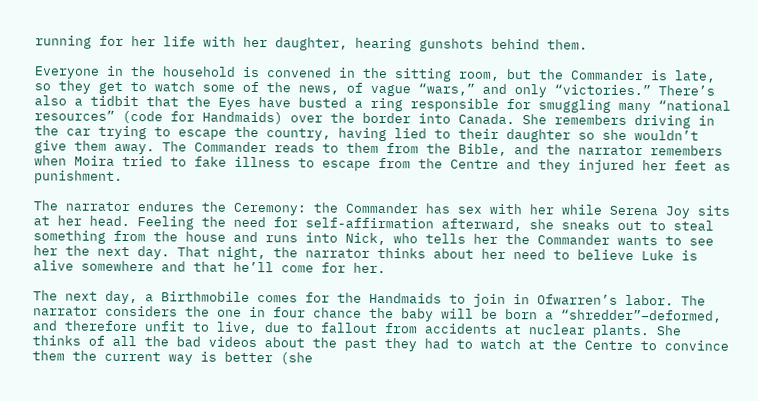running for her life with her daughter, hearing gunshots behind them.

Everyone in the household is convened in the sitting room, but the Commander is late, so they get to watch some of the news, of vague “wars,” and only “victories.” There’s also a tidbit that the Eyes have busted a ring responsible for smuggling many “national resources” (code for Handmaids) over the border into Canada. She remembers driving in the car trying to escape the country, having lied to their daughter so she wouldn’t give them away. The Commander reads to them from the Bible, and the narrator remembers when Moira tried to fake illness to escape from the Centre and they injured her feet as punishment.

The narrator endures the Ceremony: the Commander has sex with her while Serena Joy sits at her head. Feeling the need for self-affirmation afterward, she sneaks out to steal something from the house and runs into Nick, who tells her the Commander wants to see her the next day. That night, the narrator thinks about her need to believe Luke is alive somewhere and that he’ll come for her.

The next day, a Birthmobile comes for the Handmaids to join in Ofwarren’s labor. The narrator considers the one in four chance the baby will be born a “shredder”–deformed, and therefore unfit to live, due to fallout from accidents at nuclear plants. She thinks of all the bad videos about the past they had to watch at the Centre to convince them the current way is better (she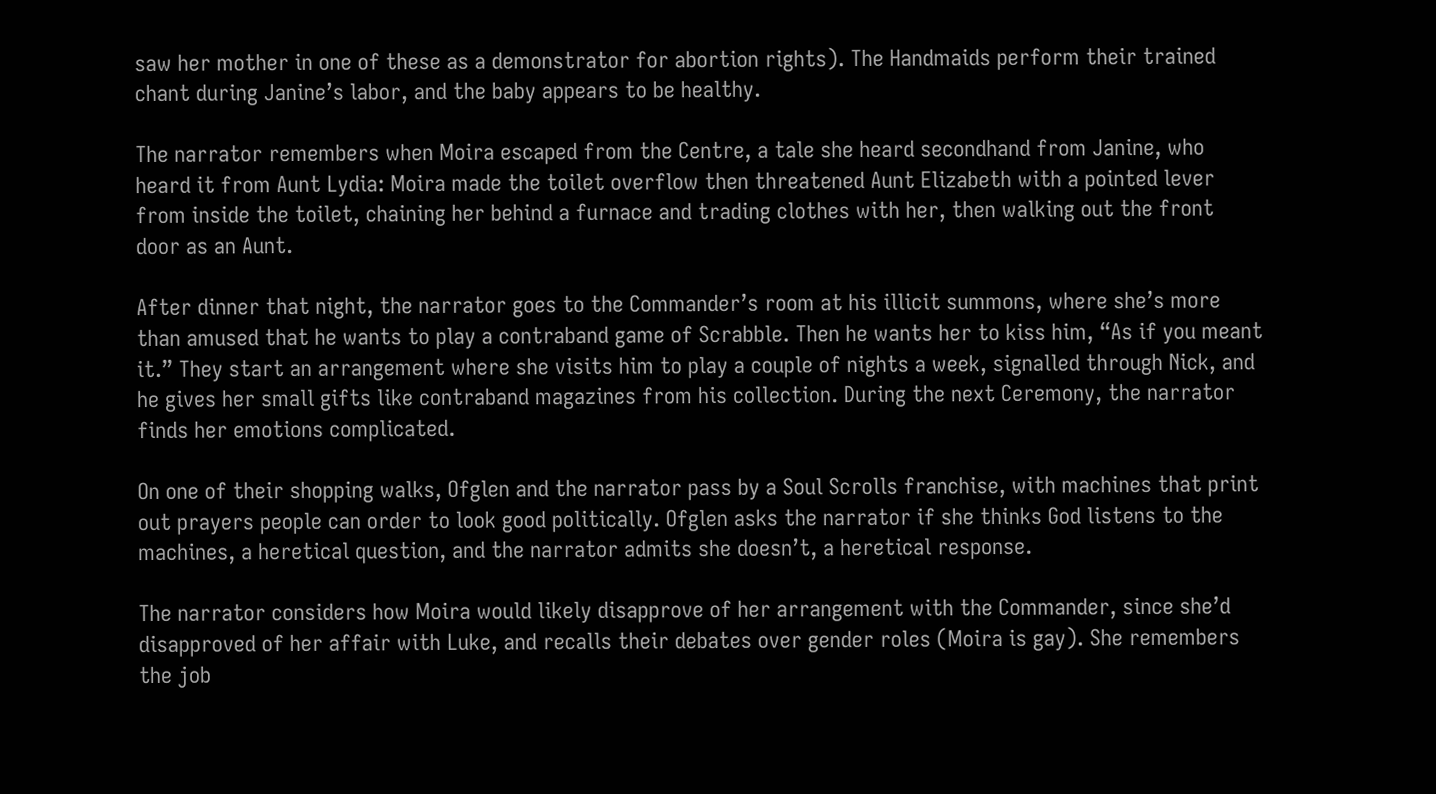saw her mother in one of these as a demonstrator for abortion rights). The Handmaids perform their trained chant during Janine’s labor, and the baby appears to be healthy.

The narrator remembers when Moira escaped from the Centre, a tale she heard secondhand from Janine, who heard it from Aunt Lydia: Moira made the toilet overflow then threatened Aunt Elizabeth with a pointed lever from inside the toilet, chaining her behind a furnace and trading clothes with her, then walking out the front door as an Aunt.

After dinner that night, the narrator goes to the Commander’s room at his illicit summons, where she’s more than amused that he wants to play a contraband game of Scrabble. Then he wants her to kiss him, “As if you meant it.” They start an arrangement where she visits him to play a couple of nights a week, signalled through Nick, and he gives her small gifts like contraband magazines from his collection. During the next Ceremony, the narrator finds her emotions complicated.

On one of their shopping walks, Ofglen and the narrator pass by a Soul Scrolls franchise, with machines that print out prayers people can order to look good politically. Ofglen asks the narrator if she thinks God listens to the machines, a heretical question, and the narrator admits she doesn’t, a heretical response.

The narrator considers how Moira would likely disapprove of her arrangement with the Commander, since she’d disapproved of her affair with Luke, and recalls their debates over gender roles (Moira is gay). She remembers the job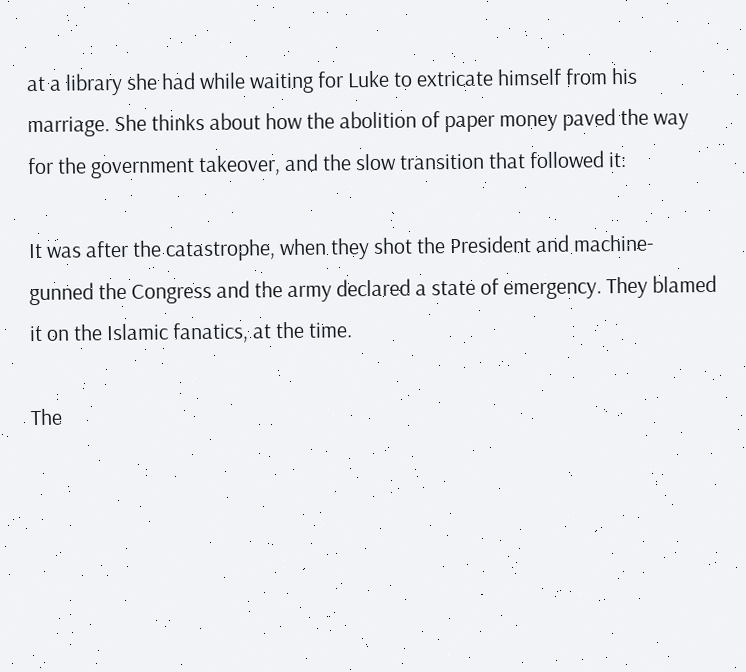at a library she had while waiting for Luke to extricate himself from his marriage. She thinks about how the abolition of paper money paved the way for the government takeover, and the slow transition that followed it:

It was after the catastrophe, when they shot the President and machine-gunned the Congress and the army declared a state of emergency. They blamed it on the Islamic fanatics, at the time.

The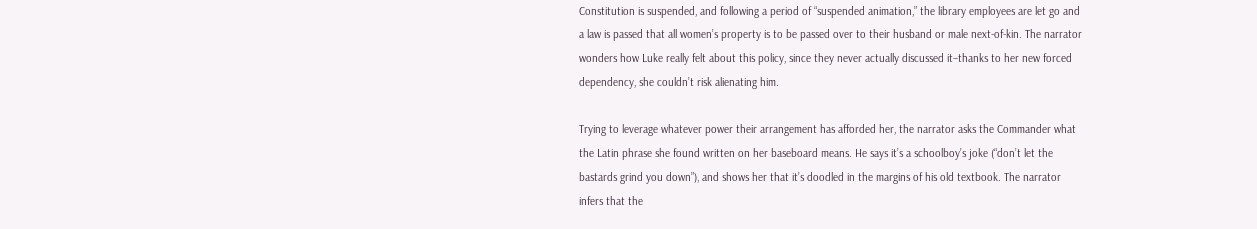Constitution is suspended, and following a period of “suspended animation,” the library employees are let go and a law is passed that all women’s property is to be passed over to their husband or male next-of-kin. The narrator wonders how Luke really felt about this policy, since they never actually discussed it–thanks to her new forced dependency, she couldn’t risk alienating him.

Trying to leverage whatever power their arrangement has afforded her, the narrator asks the Commander what the Latin phrase she found written on her baseboard means. He says it’s a schoolboy’s joke (“don’t let the bastards grind you down”), and shows her that it’s doodled in the margins of his old textbook. The narrator infers that the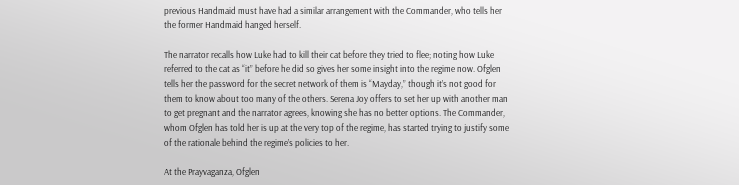previous Handmaid must have had a similar arrangement with the Commander, who tells her the former Handmaid hanged herself.

The narrator recalls how Luke had to kill their cat before they tried to flee; noting how Luke referred to the cat as “it” before he did so gives her some insight into the regime now. Ofglen tells her the password for the secret network of them is “Mayday,” though it’s not good for them to know about too many of the others. Serena Joy offers to set her up with another man to get pregnant and the narrator agrees, knowing she has no better options. The Commander, whom Ofglen has told her is up at the very top of the regime, has started trying to justify some of the rationale behind the regime’s policies to her.

At the Prayvaganza, Ofglen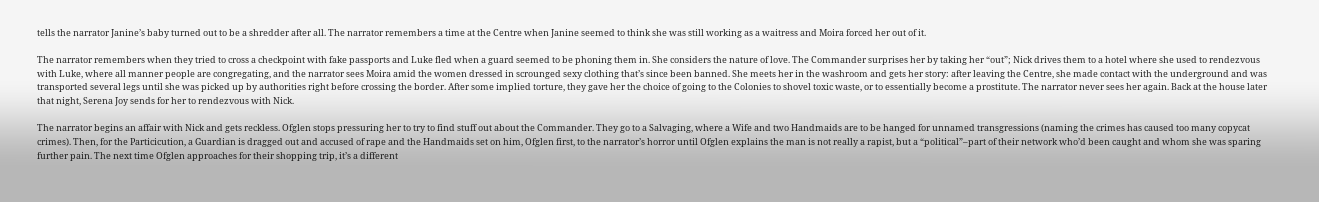tells the narrator Janine’s baby turned out to be a shredder after all. The narrator remembers a time at the Centre when Janine seemed to think she was still working as a waitress and Moira forced her out of it.

The narrator remembers when they tried to cross a checkpoint with fake passports and Luke fled when a guard seemed to be phoning them in. She considers the nature of love. The Commander surprises her by taking her “out”; Nick drives them to a hotel where she used to rendezvous with Luke, where all manner people are congregating, and the narrator sees Moira amid the women dressed in scrounged sexy clothing that’s since been banned. She meets her in the washroom and gets her story: after leaving the Centre, she made contact with the underground and was transported several legs until she was picked up by authorities right before crossing the border. After some implied torture, they gave her the choice of going to the Colonies to shovel toxic waste, or to essentially become a prostitute. The narrator never sees her again. Back at the house later that night, Serena Joy sends for her to rendezvous with Nick.

The narrator begins an affair with Nick and gets reckless. Ofglen stops pressuring her to try to find stuff out about the Commander. They go to a Salvaging, where a Wife and two Handmaids are to be hanged for unnamed transgressions (naming the crimes has caused too many copycat crimes). Then, for the Particicution, a Guardian is dragged out and accused of rape and the Handmaids set on him, Ofglen first, to the narrator’s horror until Ofglen explains the man is not really a rapist, but a “political”–part of their network who’d been caught and whom she was sparing further pain. The next time Ofglen approaches for their shopping trip, it’s a different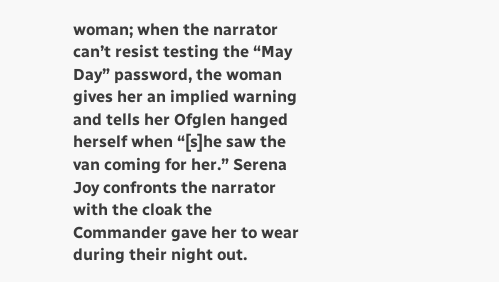woman; when the narrator can’t resist testing the “May Day” password, the woman gives her an implied warning and tells her Ofglen hanged herself when “[s]he saw the van coming for her.” Serena Joy confronts the narrator with the cloak the Commander gave her to wear during their night out.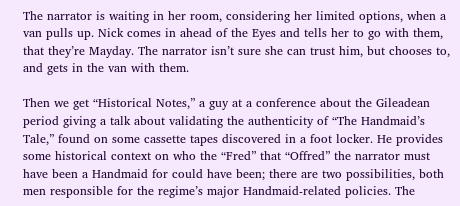The narrator is waiting in her room, considering her limited options, when a van pulls up. Nick comes in ahead of the Eyes and tells her to go with them, that they’re Mayday. The narrator isn’t sure she can trust him, but chooses to, and gets in the van with them.

Then we get “Historical Notes,” a guy at a conference about the Gileadean period giving a talk about validating the authenticity of “The Handmaid’s Tale,” found on some cassette tapes discovered in a foot locker. He provides some historical context on who the “Fred” that “Offred” the narrator must have been a Handmaid for could have been; there are two possibilities, both men responsible for the regime’s major Handmaid-related policies. The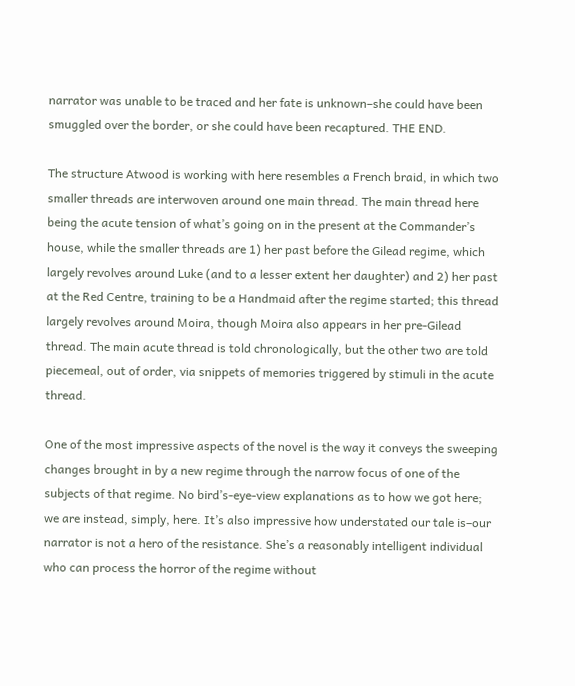narrator was unable to be traced and her fate is unknown–she could have been smuggled over the border, or she could have been recaptured. THE END.

The structure Atwood is working with here resembles a French braid, in which two smaller threads are interwoven around one main thread. The main thread here being the acute tension of what’s going on in the present at the Commander’s house, while the smaller threads are 1) her past before the Gilead regime, which largely revolves around Luke (and to a lesser extent her daughter) and 2) her past at the Red Centre, training to be a Handmaid after the regime started; this thread largely revolves around Moira, though Moira also appears in her pre-Gilead thread. The main acute thread is told chronologically, but the other two are told piecemeal, out of order, via snippets of memories triggered by stimuli in the acute thread.

One of the most impressive aspects of the novel is the way it conveys the sweeping changes brought in by a new regime through the narrow focus of one of the subjects of that regime. No bird’s-eye-view explanations as to how we got here; we are instead, simply, here. It’s also impressive how understated our tale is–our narrator is not a hero of the resistance. She’s a reasonably intelligent individual who can process the horror of the regime without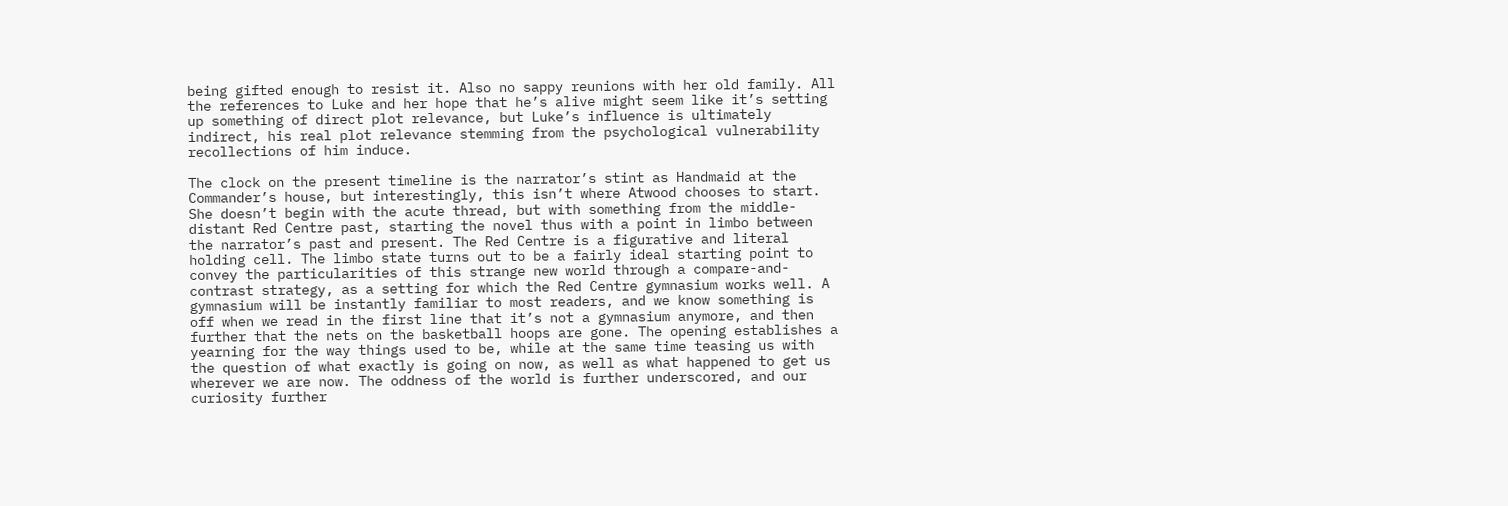being gifted enough to resist it. Also no sappy reunions with her old family. All the references to Luke and her hope that he’s alive might seem like it’s setting up something of direct plot relevance, but Luke’s influence is ultimately indirect, his real plot relevance stemming from the psychological vulnerability recollections of him induce.

The clock on the present timeline is the narrator’s stint as Handmaid at the Commander’s house, but interestingly, this isn’t where Atwood chooses to start. She doesn’t begin with the acute thread, but with something from the middle-distant Red Centre past, starting the novel thus with a point in limbo between the narrator’s past and present. The Red Centre is a figurative and literal holding cell. The limbo state turns out to be a fairly ideal starting point to convey the particularities of this strange new world through a compare-and-contrast strategy, as a setting for which the Red Centre gymnasium works well. A gymnasium will be instantly familiar to most readers, and we know something is off when we read in the first line that it’s not a gymnasium anymore, and then further that the nets on the basketball hoops are gone. The opening establishes a yearning for the way things used to be, while at the same time teasing us with the question of what exactly is going on now, as well as what happened to get us wherever we are now. The oddness of the world is further underscored, and our curiosity further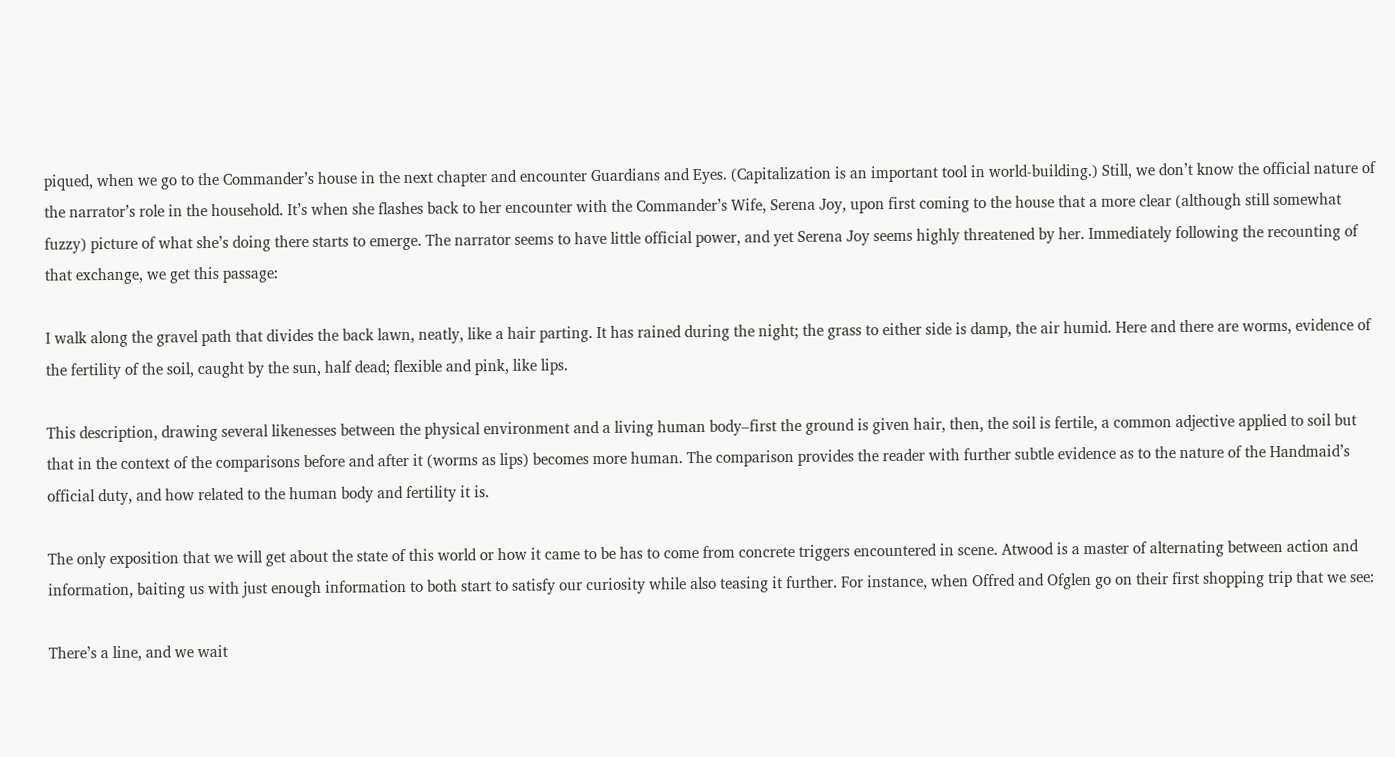piqued, when we go to the Commander’s house in the next chapter and encounter Guardians and Eyes. (Capitalization is an important tool in world-building.) Still, we don’t know the official nature of the narrator’s role in the household. It’s when she flashes back to her encounter with the Commander’s Wife, Serena Joy, upon first coming to the house that a more clear (although still somewhat fuzzy) picture of what she’s doing there starts to emerge. The narrator seems to have little official power, and yet Serena Joy seems highly threatened by her. Immediately following the recounting of that exchange, we get this passage:

I walk along the gravel path that divides the back lawn, neatly, like a hair parting. It has rained during the night; the grass to either side is damp, the air humid. Here and there are worms, evidence of the fertility of the soil, caught by the sun, half dead; flexible and pink, like lips.

This description, drawing several likenesses between the physical environment and a living human body–first the ground is given hair, then, the soil is fertile, a common adjective applied to soil but that in the context of the comparisons before and after it (worms as lips) becomes more human. The comparison provides the reader with further subtle evidence as to the nature of the Handmaid’s official duty, and how related to the human body and fertility it is.

The only exposition that we will get about the state of this world or how it came to be has to come from concrete triggers encountered in scene. Atwood is a master of alternating between action and information, baiting us with just enough information to both start to satisfy our curiosity while also teasing it further. For instance, when Offred and Ofglen go on their first shopping trip that we see:

There’s a line, and we wait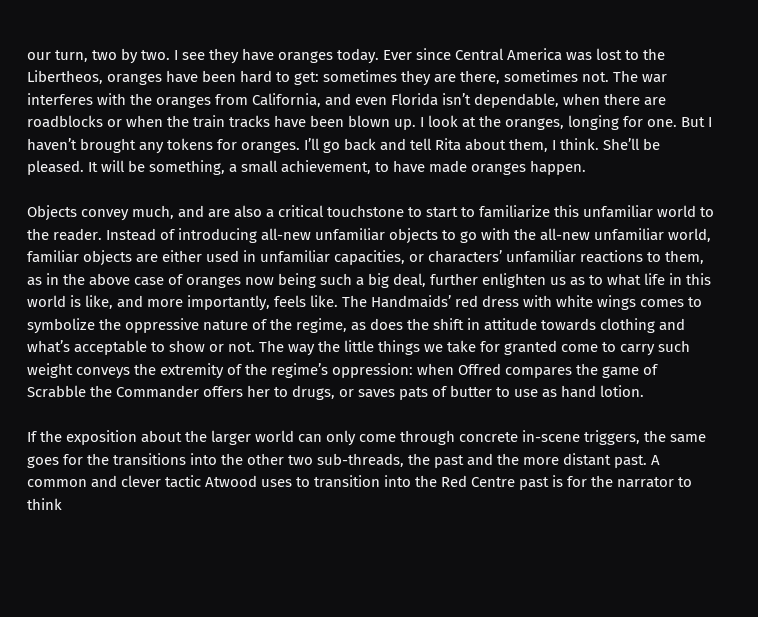our turn, two by two. I see they have oranges today. Ever since Central America was lost to the Libertheos, oranges have been hard to get: sometimes they are there, sometimes not. The war interferes with the oranges from California, and even Florida isn’t dependable, when there are roadblocks or when the train tracks have been blown up. I look at the oranges, longing for one. But I haven’t brought any tokens for oranges. I’ll go back and tell Rita about them, I think. She’ll be pleased. It will be something, a small achievement, to have made oranges happen.

Objects convey much, and are also a critical touchstone to start to familiarize this unfamiliar world to the reader. Instead of introducing all-new unfamiliar objects to go with the all-new unfamiliar world, familiar objects are either used in unfamiliar capacities, or characters’ unfamiliar reactions to them, as in the above case of oranges now being such a big deal, further enlighten us as to what life in this world is like, and more importantly, feels like. The Handmaids’ red dress with white wings comes to symbolize the oppressive nature of the regime, as does the shift in attitude towards clothing and what’s acceptable to show or not. The way the little things we take for granted come to carry such weight conveys the extremity of the regime’s oppression: when Offred compares the game of Scrabble the Commander offers her to drugs, or saves pats of butter to use as hand lotion.

If the exposition about the larger world can only come through concrete in-scene triggers, the same goes for the transitions into the other two sub-threads, the past and the more distant past. A common and clever tactic Atwood uses to transition into the Red Centre past is for the narrator to think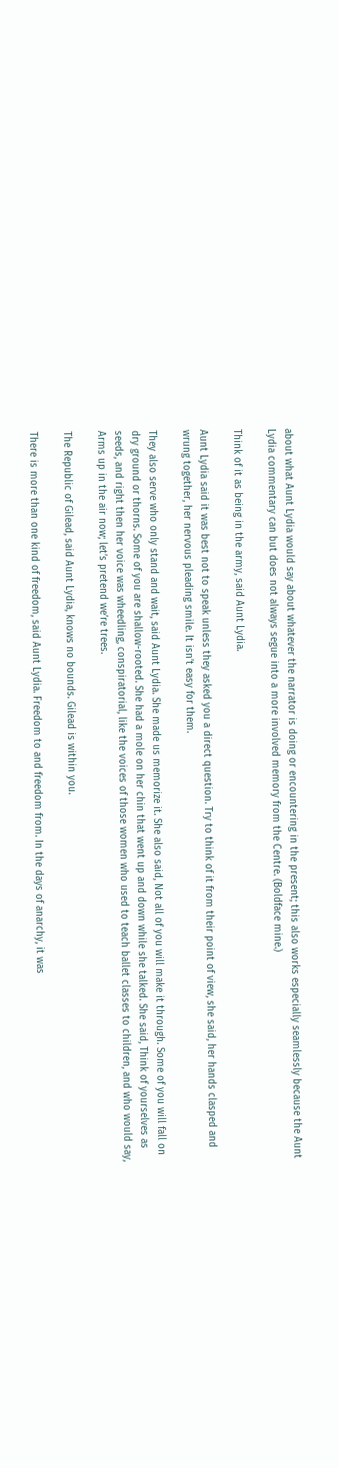about what Aunt Lydia would say about whatever the narrator is doing or encountering in the present; this also works especially seamlessly because the Aunt Lydia commentary can but does not always segue into a more involved memory from the Centre. (Boldface mine.)

Think of it as being in the army, said Aunt Lydia.

Aunt Lydia said it was best not to speak unless they asked you a direct question. Try to think of it from their point of view, she said, her hands clasped and wrung together, her nervous pleading smile. It isn’t easy for them.

They also serve who only stand and wait, said Aunt Lydia. She made us memorize it. She also said, Not all of you will make it through. Some of you will fall on dry ground or thorns. Some of you are shallow-rooted. She had a mole on her chin that went up and down while she talked. She said, Think of yourselves as seeds, and right then her voice was wheedling, conspiratorial, like the voices of those women who used to teach ballet classes to children, and who would say, Arms up in the air now; let’s pretend we’re trees.

The Republic of Gilead, said Aunt Lydia, knows no bounds. Gilead is within you.

There is more than one kind of freedom, said Aunt Lydia. Freedom to and freedom from. In the days of anarchy, it was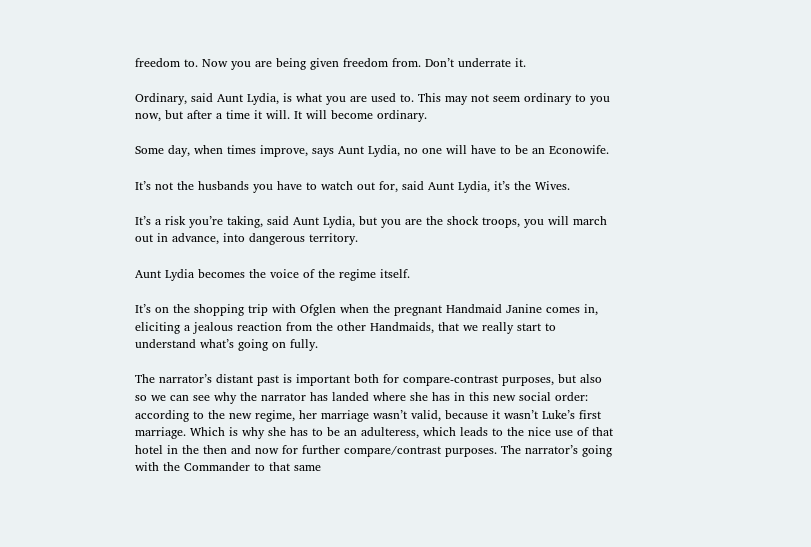freedom to. Now you are being given freedom from. Don’t underrate it.

Ordinary, said Aunt Lydia, is what you are used to. This may not seem ordinary to you now, but after a time it will. It will become ordinary.

Some day, when times improve, says Aunt Lydia, no one will have to be an Econowife.

It’s not the husbands you have to watch out for, said Aunt Lydia, it’s the Wives.

It’s a risk you’re taking, said Aunt Lydia, but you are the shock troops, you will march out in advance, into dangerous territory.

Aunt Lydia becomes the voice of the regime itself.

It’s on the shopping trip with Ofglen when the pregnant Handmaid Janine comes in, eliciting a jealous reaction from the other Handmaids, that we really start to understand what’s going on fully.

The narrator’s distant past is important both for compare-contrast purposes, but also so we can see why the narrator has landed where she has in this new social order: according to the new regime, her marriage wasn’t valid, because it wasn’t Luke’s first marriage. Which is why she has to be an adulteress, which leads to the nice use of that hotel in the then and now for further compare/contrast purposes. The narrator’s going with the Commander to that same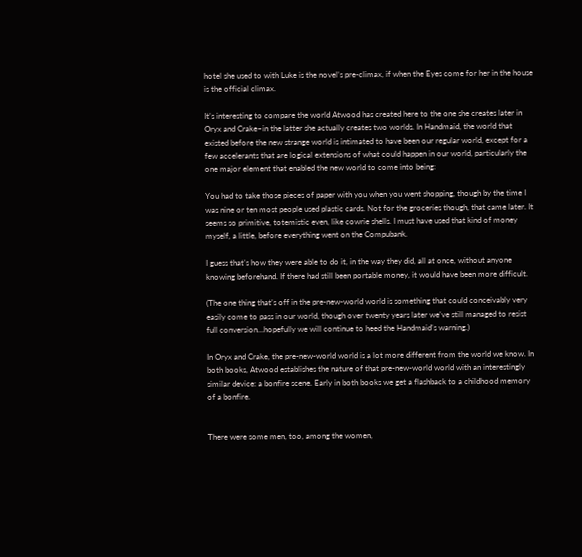hotel she used to with Luke is the novel’s pre-climax, if when the Eyes come for her in the house is the official climax.

It’s interesting to compare the world Atwood has created here to the one she creates later in Oryx and Crake–in the latter she actually creates two worlds. In Handmaid, the world that existed before the new strange world is intimated to have been our regular world, except for a few accelerants that are logical extensions of what could happen in our world, particularly the one major element that enabled the new world to come into being:

You had to take those pieces of paper with you when you went shopping, though by the time I was nine or ten most people used plastic cards. Not for the groceries though, that came later. It seems so primitive, totemistic even, like cowrie shells. I must have used that kind of money myself, a little, before everything went on the Compubank.

I guess that’s how they were able to do it, in the way they did, all at once, without anyone knowing beforehand. If there had still been portable money, it would have been more difficult.

(The one thing that’s off in the pre-new-world world is something that could conceivably very easily come to pass in our world, though over twenty years later we’ve still managed to resist full conversion…hopefully we will continue to heed the Handmaid’s warning.)

In Oryx and Crake, the pre-new-world world is a lot more different from the world we know. In both books, Atwood establishes the nature of that pre-new-world world with an interestingly similar device: a bonfire scene. Early in both books we get a flashback to a childhood memory of a bonfire.


There were some men, too, among the women,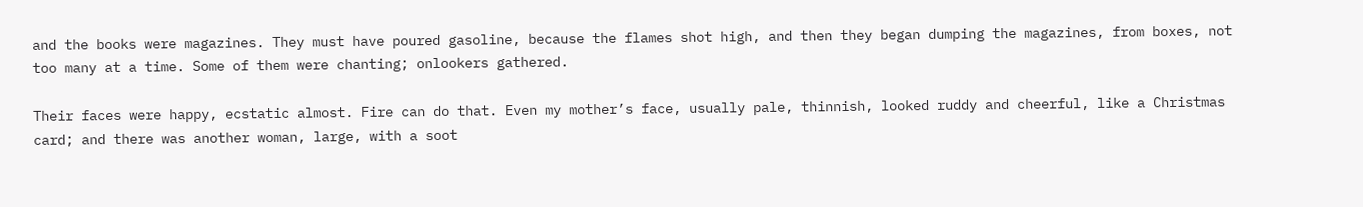and the books were magazines. They must have poured gasoline, because the flames shot high, and then they began dumping the magazines, from boxes, not too many at a time. Some of them were chanting; onlookers gathered.

Their faces were happy, ecstatic almost. Fire can do that. Even my mother’s face, usually pale, thinnish, looked ruddy and cheerful, like a Christmas card; and there was another woman, large, with a soot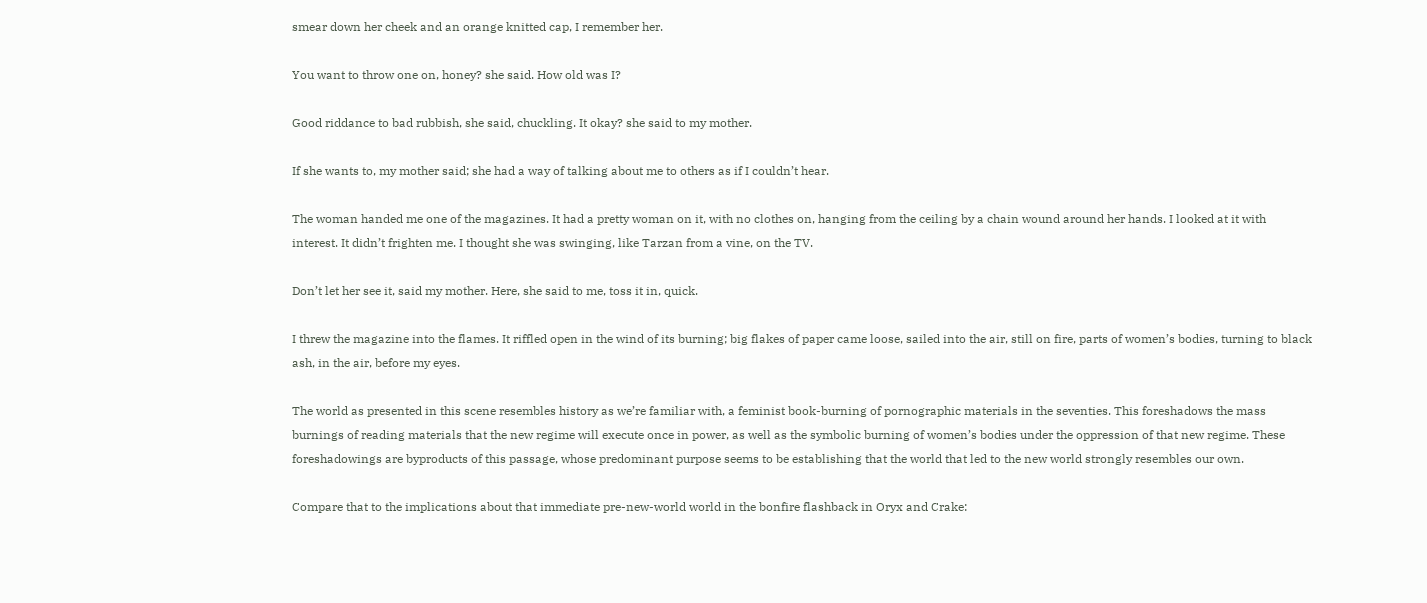smear down her cheek and an orange knitted cap, I remember her.

You want to throw one on, honey? she said. How old was I?

Good riddance to bad rubbish, she said, chuckling. It okay? she said to my mother.

If she wants to, my mother said; she had a way of talking about me to others as if I couldn’t hear.

The woman handed me one of the magazines. It had a pretty woman on it, with no clothes on, hanging from the ceiling by a chain wound around her hands. I looked at it with interest. It didn’t frighten me. I thought she was swinging, like Tarzan from a vine, on the TV.

Don’t let her see it, said my mother. Here, she said to me, toss it in, quick.

I threw the magazine into the flames. It riffled open in the wind of its burning; big flakes of paper came loose, sailed into the air, still on fire, parts of women’s bodies, turning to black ash, in the air, before my eyes.

The world as presented in this scene resembles history as we’re familiar with, a feminist book-burning of pornographic materials in the seventies. This foreshadows the mass burnings of reading materials that the new regime will execute once in power, as well as the symbolic burning of women’s bodies under the oppression of that new regime. These foreshadowings are byproducts of this passage, whose predominant purpose seems to be establishing that the world that led to the new world strongly resembles our own.

Compare that to the implications about that immediate pre-new-world world in the bonfire flashback in Oryx and Crake: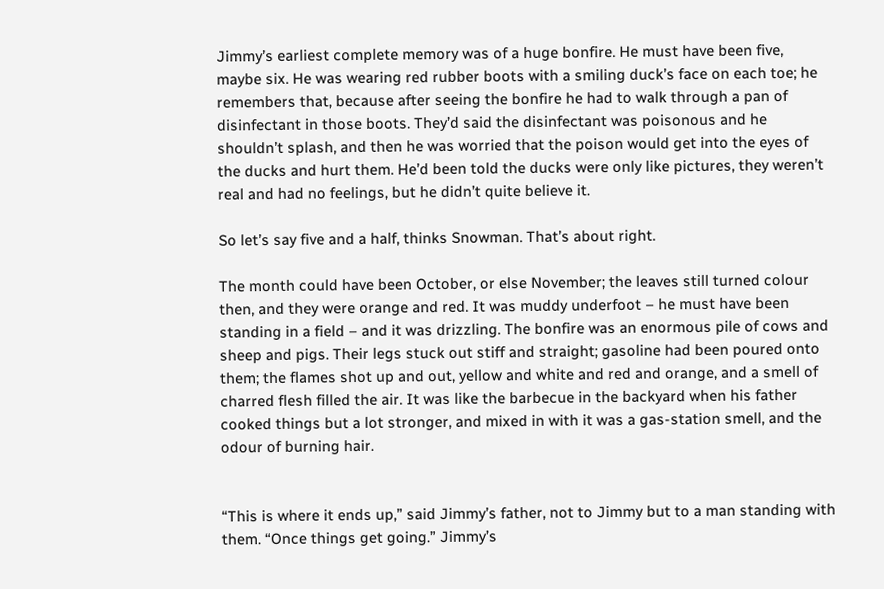Jimmy’s earliest complete memory was of a huge bonfire. He must have been five, maybe six. He was wearing red rubber boots with a smiling duck’s face on each toe; he remembers that, because after seeing the bonfire he had to walk through a pan of disinfectant in those boots. They’d said the disinfectant was poisonous and he shouldn’t splash, and then he was worried that the poison would get into the eyes of the ducks and hurt them. He’d been told the ducks were only like pictures, they weren’t real and had no feelings, but he didn’t quite believe it.

So let’s say five and a half, thinks Snowman. That’s about right.

The month could have been October, or else November; the leaves still turned colour then, and they were orange and red. It was muddy underfoot – he must have been standing in a field – and it was drizzling. The bonfire was an enormous pile of cows and sheep and pigs. Their legs stuck out stiff and straight; gasoline had been poured onto them; the flames shot up and out, yellow and white and red and orange, and a smell of charred flesh filled the air. It was like the barbecue in the backyard when his father cooked things but a lot stronger, and mixed in with it was a gas-station smell, and the odour of burning hair.


“This is where it ends up,” said Jimmy’s father, not to Jimmy but to a man standing with them. “Once things get going.” Jimmy’s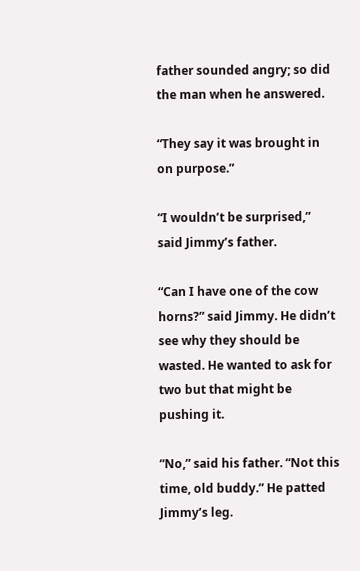father sounded angry; so did the man when he answered.

“They say it was brought in on purpose.”

“I wouldn’t be surprised,” said Jimmy’s father.

“Can I have one of the cow horns?” said Jimmy. He didn’t see why they should be wasted. He wanted to ask for two but that might be pushing it.

“No,” said his father. “Not this time, old buddy.” He patted Jimmy’s leg.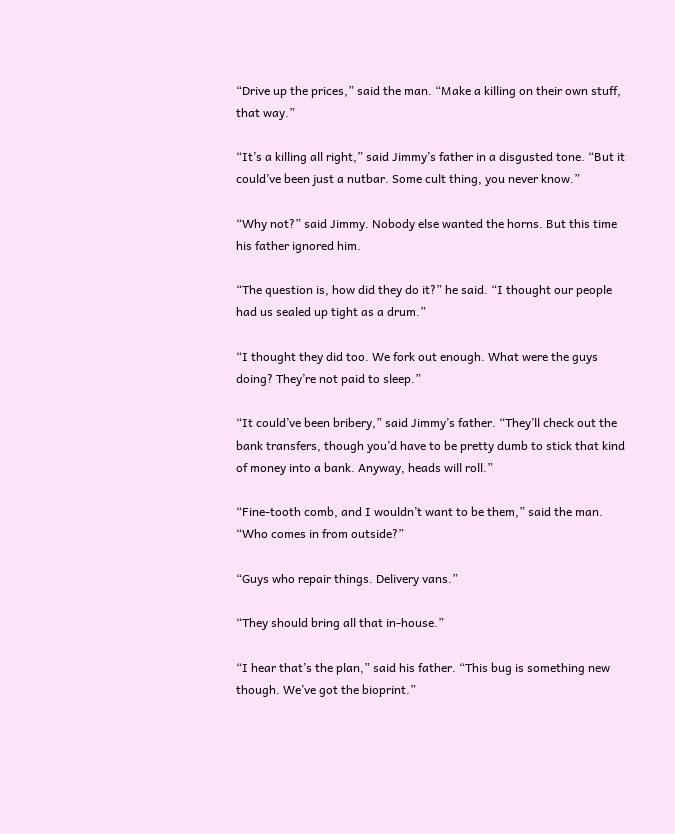“Drive up the prices,” said the man. “Make a killing on their own stuff, that way.”

“It’s a killing all right,” said Jimmy’s father in a disgusted tone. “But it could’ve been just a nutbar. Some cult thing, you never know.”

“Why not?” said Jimmy. Nobody else wanted the horns. But this time his father ignored him.

“The question is, how did they do it?” he said. “I thought our people had us sealed up tight as a drum.”

“I thought they did too. We fork out enough. What were the guys doing? They’re not paid to sleep.”

“It could’ve been bribery,” said Jimmy’s father. “They’ll check out the bank transfers, though you’d have to be pretty dumb to stick that kind of money into a bank. Anyway, heads will roll.”

“Fine-tooth comb, and I wouldn’t want to be them,” said the man. “Who comes in from outside?”

“Guys who repair things. Delivery vans.”

“They should bring all that in-house.”

“I hear that’s the plan,” said his father. “This bug is something new though. We’ve got the bioprint.”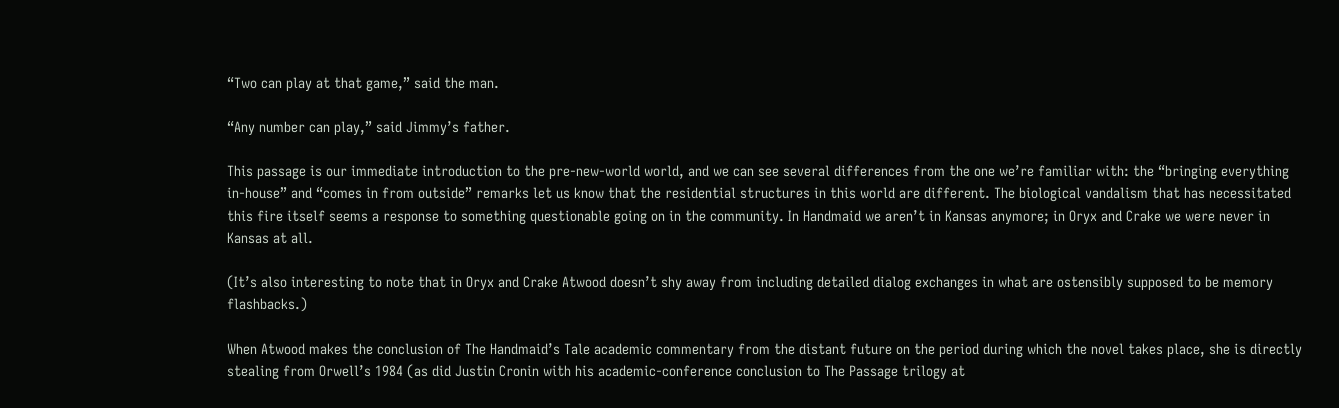“Two can play at that game,” said the man.

“Any number can play,” said Jimmy’s father.

This passage is our immediate introduction to the pre-new-world world, and we can see several differences from the one we’re familiar with: the “bringing everything in-house” and “comes in from outside” remarks let us know that the residential structures in this world are different. The biological vandalism that has necessitated this fire itself seems a response to something questionable going on in the community. In Handmaid we aren’t in Kansas anymore; in Oryx and Crake we were never in Kansas at all.

(It’s also interesting to note that in Oryx and Crake Atwood doesn’t shy away from including detailed dialog exchanges in what are ostensibly supposed to be memory flashbacks.)

When Atwood makes the conclusion of The Handmaid’s Tale academic commentary from the distant future on the period during which the novel takes place, she is directly stealing from Orwell’s 1984 (as did Justin Cronin with his academic-conference conclusion to The Passage trilogy at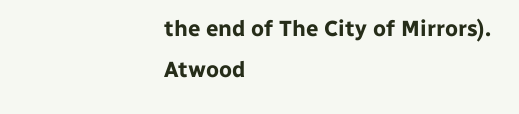the end of The City of Mirrors). Atwood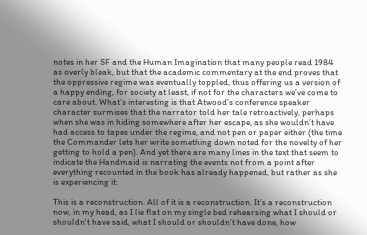notes in her SF and the Human Imagination that many people read 1984 as overly bleak, but that the academic commentary at the end proves that the oppressive regime was eventually toppled, thus offering us a version of a happy ending, for society at least, if not for the characters we’ve come to care about. What’s interesting is that Atwood’s conference speaker character surmises that the narrator told her tale retroactively, perhaps when she was in hiding somewhere after her escape, as she wouldn’t have had access to tapes under the regime, and not pen or paper either (the time the Commander lets her write something down noted for the novelty of her getting to hold a pen). And yet there are many lines in the text that seem to indicate the Handmaid is narrating the events not from a point after everything recounted in the book has already happened, but rather as she is experiencing it:

This is a reconstruction. All of it is a reconstruction. It’s a reconstruction now, in my head, as I lie flat on my single bed rehearsing what I should or shouldn’t have said, what I should or shouldn’t have done, how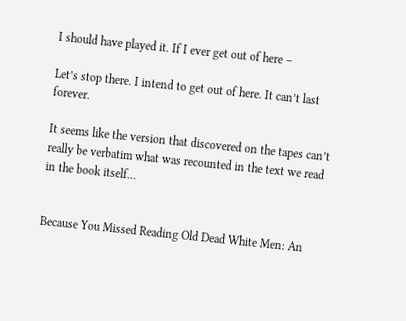I should have played it. If I ever get out of here –

Let’s stop there. I intend to get out of here. It can’t last forever.

It seems like the version that discovered on the tapes can’t really be verbatim what was recounted in the text we read in the book itself…


Because You Missed Reading Old Dead White Men: An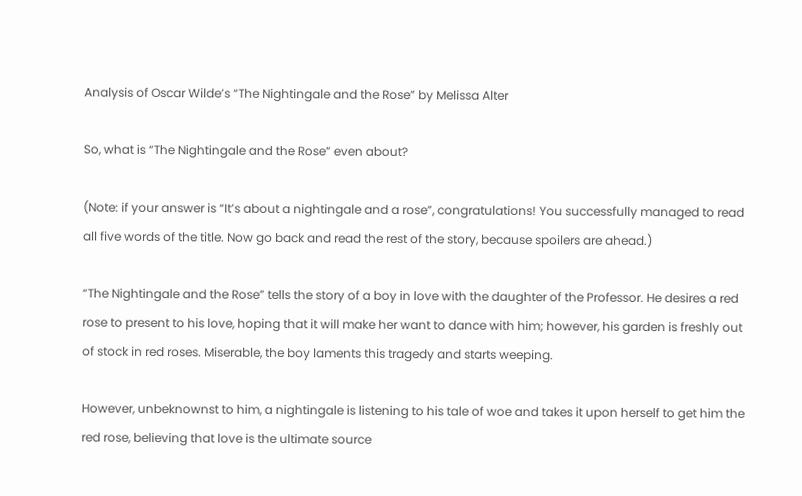Analysis of Oscar Wilde’s “The Nightingale and the Rose” by Melissa Alter

So, what is “The Nightingale and the Rose” even about?

(Note: if your answer is “It’s about a nightingale and a rose”, congratulations! You successfully managed to read all five words of the title. Now go back and read the rest of the story, because spoilers are ahead.)

“The Nightingale and the Rose” tells the story of a boy in love with the daughter of the Professor. He desires a red rose to present to his love, hoping that it will make her want to dance with him; however, his garden is freshly out of stock in red roses. Miserable, the boy laments this tragedy and starts weeping.

However, unbeknownst to him, a nightingale is listening to his tale of woe and takes it upon herself to get him the red rose, believing that love is the ultimate source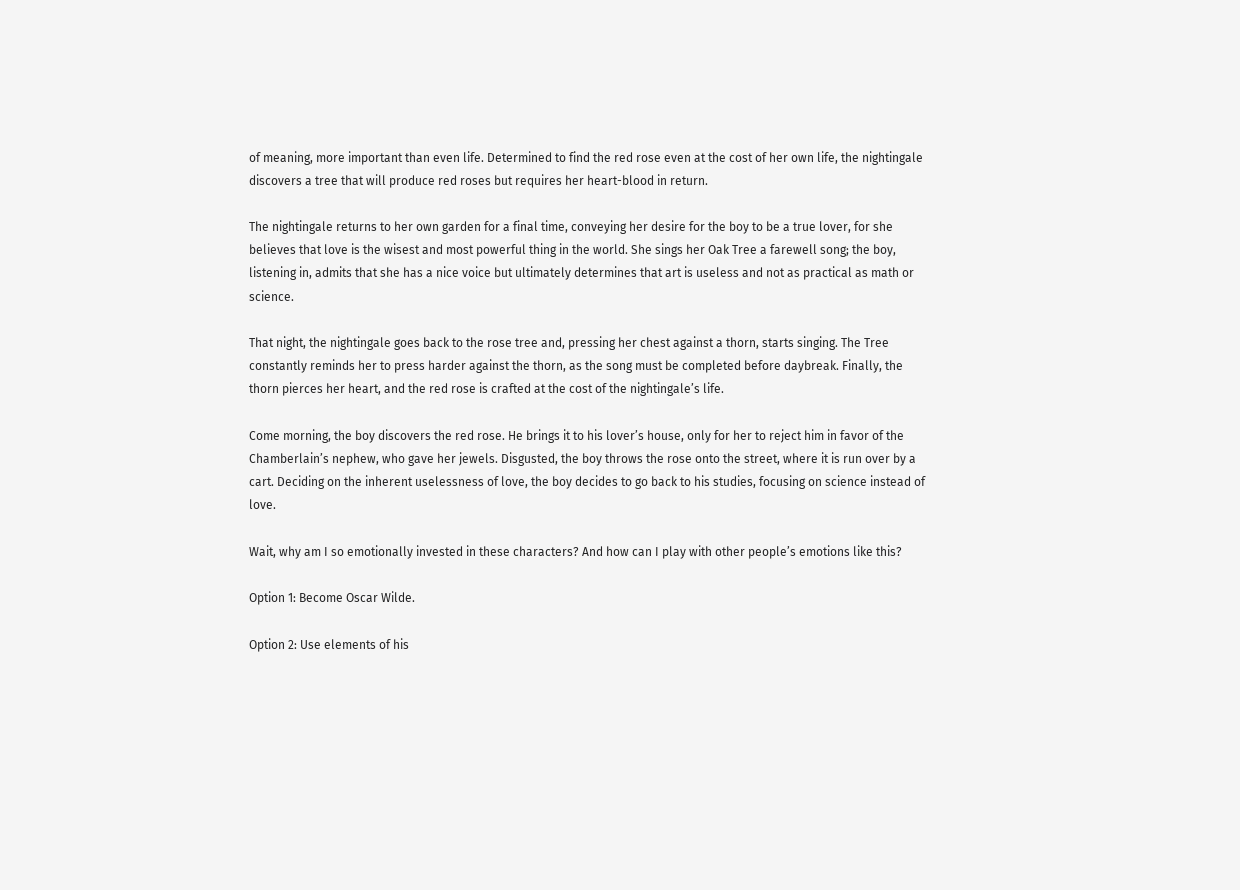of meaning, more important than even life. Determined to find the red rose even at the cost of her own life, the nightingale discovers a tree that will produce red roses but requires her heart-blood in return.

The nightingale returns to her own garden for a final time, conveying her desire for the boy to be a true lover, for she believes that love is the wisest and most powerful thing in the world. She sings her Oak Tree a farewell song; the boy, listening in, admits that she has a nice voice but ultimately determines that art is useless and not as practical as math or science.

That night, the nightingale goes back to the rose tree and, pressing her chest against a thorn, starts singing. The Tree constantly reminds her to press harder against the thorn, as the song must be completed before daybreak. Finally, the thorn pierces her heart, and the red rose is crafted at the cost of the nightingale’s life.

Come morning, the boy discovers the red rose. He brings it to his lover’s house, only for her to reject him in favor of the Chamberlain’s nephew, who gave her jewels. Disgusted, the boy throws the rose onto the street, where it is run over by a cart. Deciding on the inherent uselessness of love, the boy decides to go back to his studies, focusing on science instead of love.

Wait, why am I so emotionally invested in these characters? And how can I play with other people’s emotions like this?

Option 1: Become Oscar Wilde.

Option 2: Use elements of his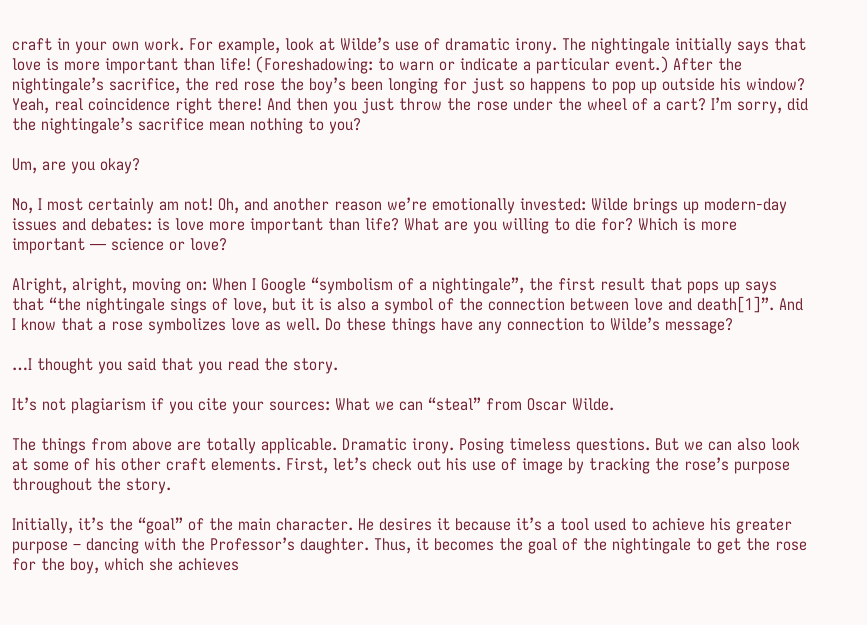craft in your own work. For example, look at Wilde’s use of dramatic irony. The nightingale initially says that love is more important than life! (Foreshadowing: to warn or indicate a particular event.) After the nightingale’s sacrifice, the red rose the boy’s been longing for just so happens to pop up outside his window? Yeah, real coincidence right there! And then you just throw the rose under the wheel of a cart? I’m sorry, did the nightingale’s sacrifice mean nothing to you?

Um, are you okay?

No, I most certainly am not! Oh, and another reason we’re emotionally invested: Wilde brings up modern-day issues and debates: is love more important than life? What are you willing to die for? Which is more important — science or love?

Alright, alright, moving on: When I Google “symbolism of a nightingale”, the first result that pops up says that “the nightingale sings of love, but it is also a symbol of the connection between love and death[1]”. And I know that a rose symbolizes love as well. Do these things have any connection to Wilde’s message?

…I thought you said that you read the story.

It’s not plagiarism if you cite your sources: What we can “steal” from Oscar Wilde.

The things from above are totally applicable. Dramatic irony. Posing timeless questions. But we can also look at some of his other craft elements. First, let’s check out his use of image by tracking the rose’s purpose throughout the story.

Initially, it’s the “goal” of the main character. He desires it because it’s a tool used to achieve his greater purpose – dancing with the Professor’s daughter. Thus, it becomes the goal of the nightingale to get the rose for the boy, which she achieves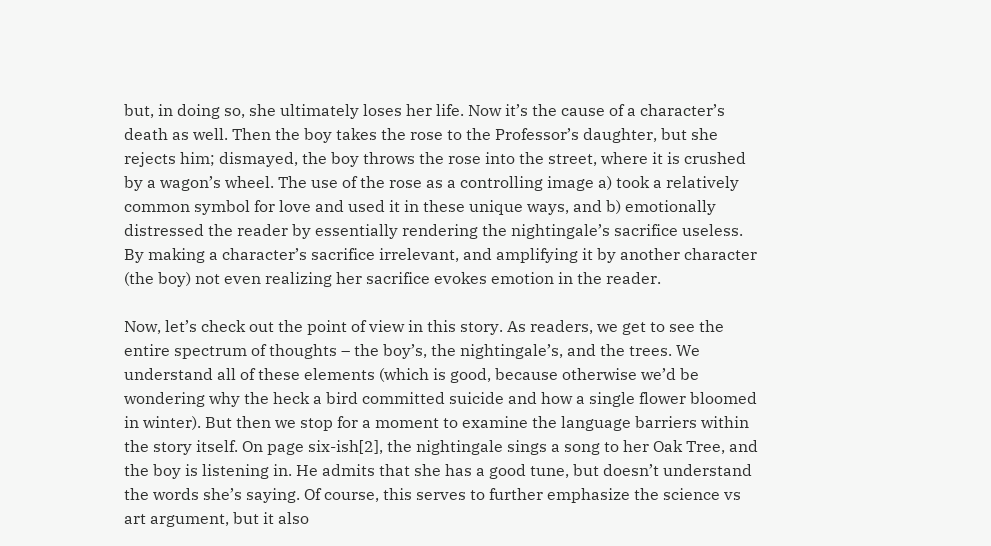but, in doing so, she ultimately loses her life. Now it’s the cause of a character’s death as well. Then the boy takes the rose to the Professor’s daughter, but she rejects him; dismayed, the boy throws the rose into the street, where it is crushed by a wagon’s wheel. The use of the rose as a controlling image a) took a relatively common symbol for love and used it in these unique ways, and b) emotionally distressed the reader by essentially rendering the nightingale’s sacrifice useless. By making a character’s sacrifice irrelevant, and amplifying it by another character (the boy) not even realizing her sacrifice evokes emotion in the reader.

Now, let’s check out the point of view in this story. As readers, we get to see the entire spectrum of thoughts – the boy’s, the nightingale’s, and the trees. We understand all of these elements (which is good, because otherwise we’d be wondering why the heck a bird committed suicide and how a single flower bloomed in winter). But then we stop for a moment to examine the language barriers within the story itself. On page six-ish[2], the nightingale sings a song to her Oak Tree, and the boy is listening in. He admits that she has a good tune, but doesn’t understand the words she’s saying. Of course, this serves to further emphasize the science vs art argument, but it also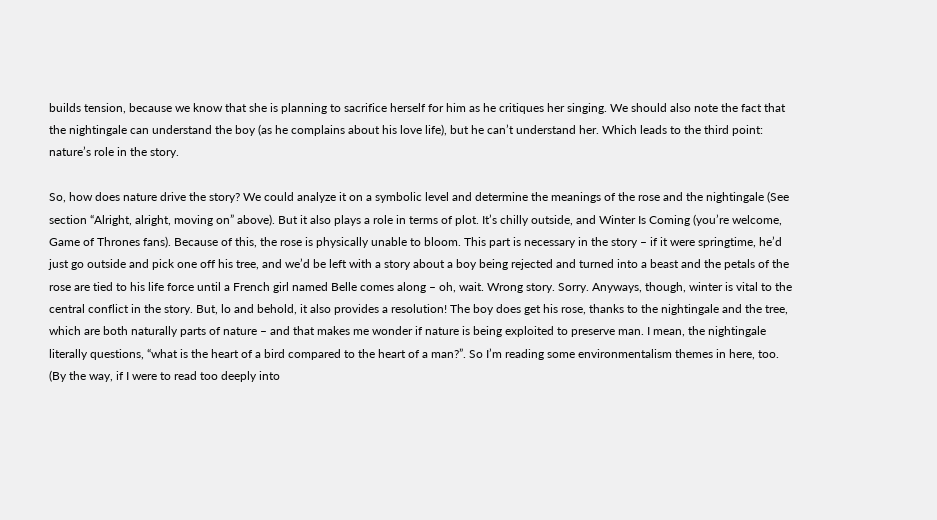builds tension, because we know that she is planning to sacrifice herself for him as he critiques her singing. We should also note the fact that the nightingale can understand the boy (as he complains about his love life), but he can’t understand her. Which leads to the third point: nature’s role in the story.

So, how does nature drive the story? We could analyze it on a symbolic level and determine the meanings of the rose and the nightingale (See section “Alright, alright, moving on” above). But it also plays a role in terms of plot. It’s chilly outside, and Winter Is Coming (you’re welcome, Game of Thrones fans). Because of this, the rose is physically unable to bloom. This part is necessary in the story – if it were springtime, he’d just go outside and pick one off his tree, and we’d be left with a story about a boy being rejected and turned into a beast and the petals of the rose are tied to his life force until a French girl named Belle comes along – oh, wait. Wrong story. Sorry. Anyways, though, winter is vital to the central conflict in the story. But, lo and behold, it also provides a resolution! The boy does get his rose, thanks to the nightingale and the tree, which are both naturally parts of nature – and that makes me wonder if nature is being exploited to preserve man. I mean, the nightingale literally questions, “what is the heart of a bird compared to the heart of a man?”. So I’m reading some environmentalism themes in here, too. (By the way, if I were to read too deeply into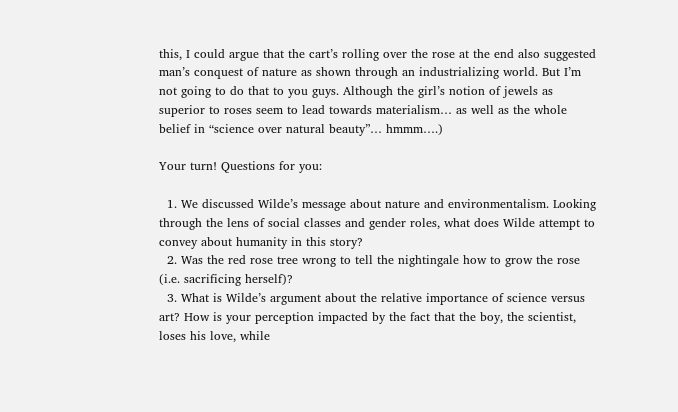this, I could argue that the cart’s rolling over the rose at the end also suggested man’s conquest of nature as shown through an industrializing world. But I’m not going to do that to you guys. Although the girl’s notion of jewels as superior to roses seem to lead towards materialism… as well as the whole belief in “science over natural beauty”… hmmm….)

Your turn! Questions for you:

  1. We discussed Wilde’s message about nature and environmentalism. Looking through the lens of social classes and gender roles, what does Wilde attempt to convey about humanity in this story?
  2. Was the red rose tree wrong to tell the nightingale how to grow the rose (i.e. sacrificing herself)?
  3. What is Wilde’s argument about the relative importance of science versus art? How is your perception impacted by the fact that the boy, the scientist, loses his love, while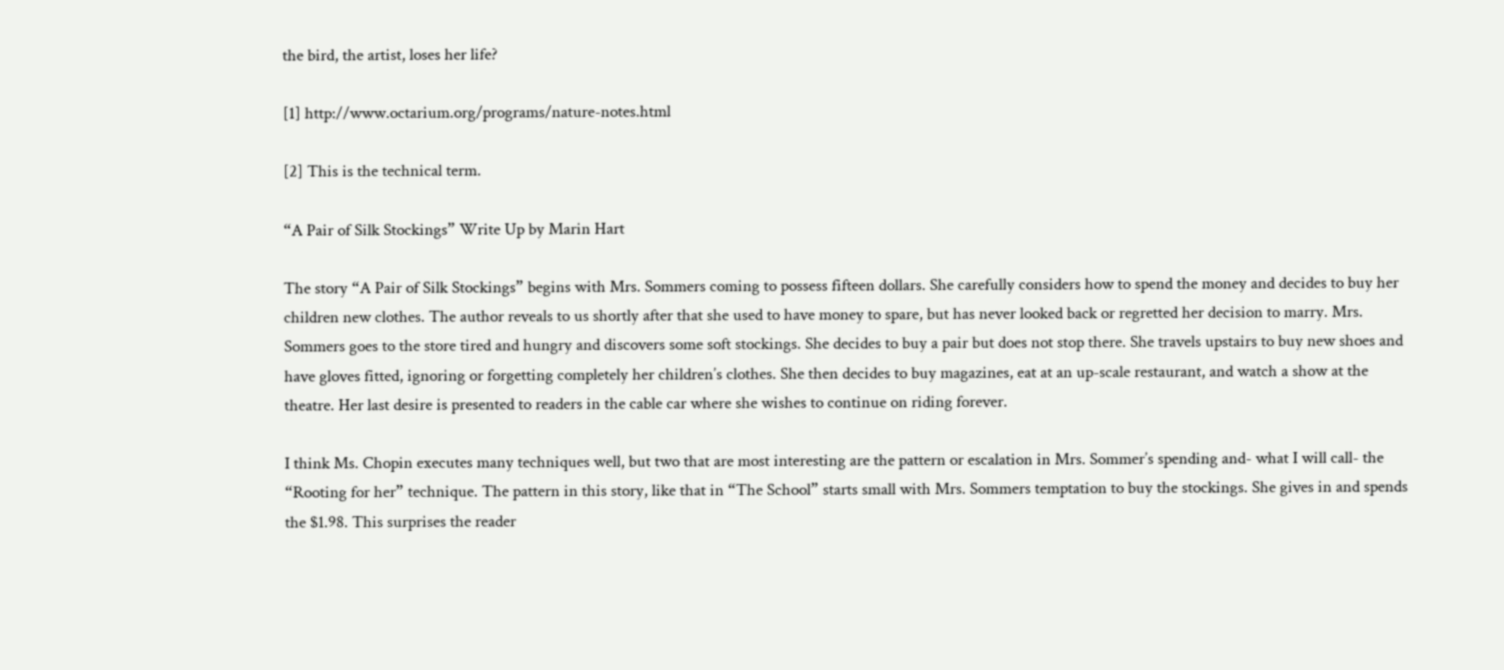the bird, the artist, loses her life?

[1] http://www.octarium.org/programs/nature-notes.html

[2] This is the technical term.

“A Pair of Silk Stockings” Write Up by Marin Hart

The story “A Pair of Silk Stockings” begins with Mrs. Sommers coming to possess fifteen dollars. She carefully considers how to spend the money and decides to buy her children new clothes. The author reveals to us shortly after that she used to have money to spare, but has never looked back or regretted her decision to marry. Mrs. Sommers goes to the store tired and hungry and discovers some soft stockings. She decides to buy a pair but does not stop there. She travels upstairs to buy new shoes and have gloves fitted, ignoring or forgetting completely her children’s clothes. She then decides to buy magazines, eat at an up-scale restaurant, and watch a show at the theatre. Her last desire is presented to readers in the cable car where she wishes to continue on riding forever.

I think Ms. Chopin executes many techniques well, but two that are most interesting are the pattern or escalation in Mrs. Sommer’s spending and- what I will call- the “Rooting for her” technique. The pattern in this story, like that in “The School” starts small with Mrs. Sommers temptation to buy the stockings. She gives in and spends the $1.98. This surprises the reader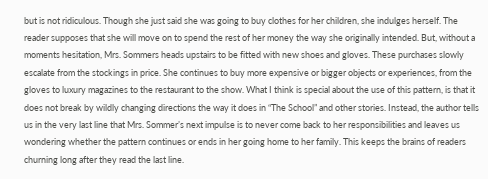but is not ridiculous. Though she just said she was going to buy clothes for her children, she indulges herself. The reader supposes that she will move on to spend the rest of her money the way she originally intended. But, without a moments hesitation, Mrs. Sommers heads upstairs to be fitted with new shoes and gloves. These purchases slowly escalate from the stockings in price. She continues to buy more expensive or bigger objects or experiences, from the gloves to luxury magazines to the restaurant to the show. What I think is special about the use of this pattern, is that it does not break by wildly changing directions the way it does in “The School” and other stories. Instead, the author tells us in the very last line that Mrs. Sommer’s next impulse is to never come back to her responsibilities and leaves us wondering whether the pattern continues or ends in her going home to her family. This keeps the brains of readers churning long after they read the last line.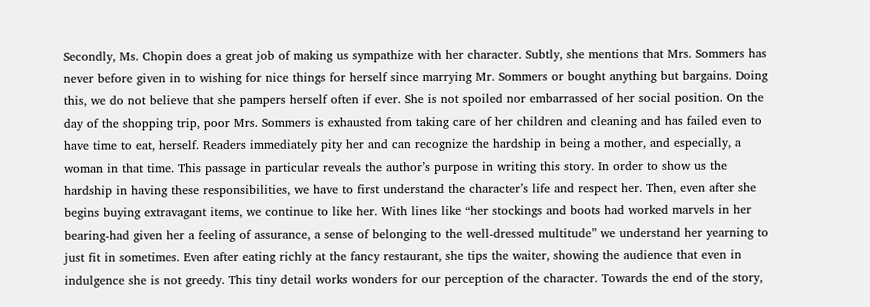Secondly, Ms. Chopin does a great job of making us sympathize with her character. Subtly, she mentions that Mrs. Sommers has never before given in to wishing for nice things for herself since marrying Mr. Sommers or bought anything but bargains. Doing this, we do not believe that she pampers herself often if ever. She is not spoiled nor embarrassed of her social position. On the day of the shopping trip, poor Mrs. Sommers is exhausted from taking care of her children and cleaning and has failed even to have time to eat, herself. Readers immediately pity her and can recognize the hardship in being a mother, and especially, a woman in that time. This passage in particular reveals the author’s purpose in writing this story. In order to show us the hardship in having these responsibilities, we have to first understand the character’s life and respect her. Then, even after she begins buying extravagant items, we continue to like her. With lines like “her stockings and boots had worked marvels in her bearing-had given her a feeling of assurance, a sense of belonging to the well-dressed multitude” we understand her yearning to just fit in sometimes. Even after eating richly at the fancy restaurant, she tips the waiter, showing the audience that even in indulgence she is not greedy. This tiny detail works wonders for our perception of the character. Towards the end of the story,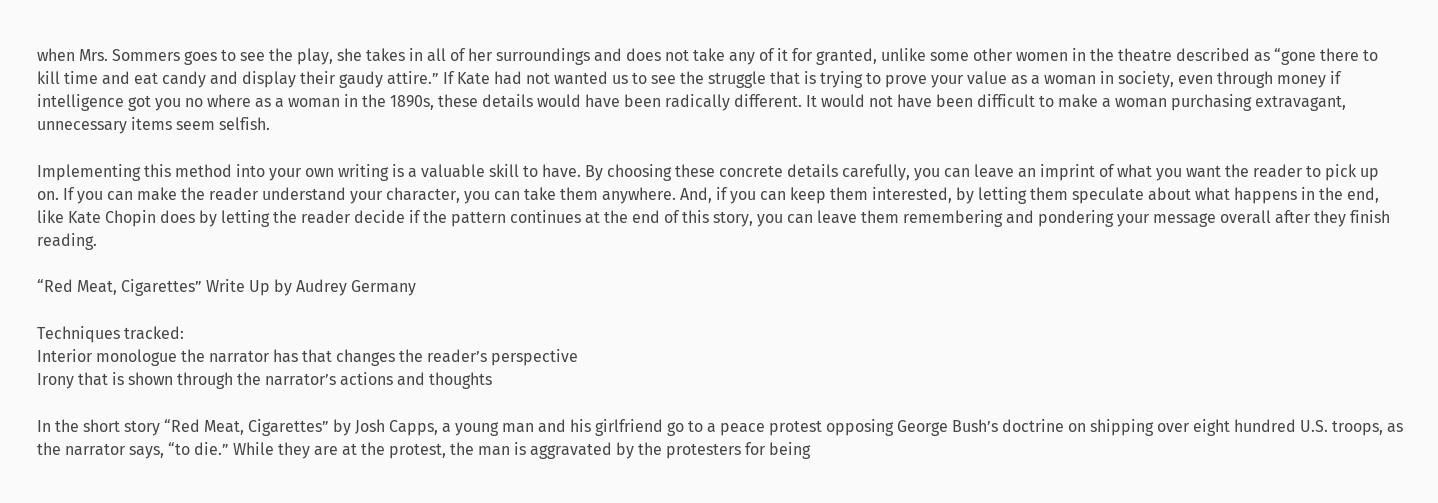when Mrs. Sommers goes to see the play, she takes in all of her surroundings and does not take any of it for granted, unlike some other women in the theatre described as “gone there to kill time and eat candy and display their gaudy attire.” If Kate had not wanted us to see the struggle that is trying to prove your value as a woman in society, even through money if intelligence got you no where as a woman in the 1890s, these details would have been radically different. It would not have been difficult to make a woman purchasing extravagant, unnecessary items seem selfish.

Implementing this method into your own writing is a valuable skill to have. By choosing these concrete details carefully, you can leave an imprint of what you want the reader to pick up on. If you can make the reader understand your character, you can take them anywhere. And, if you can keep them interested, by letting them speculate about what happens in the end, like Kate Chopin does by letting the reader decide if the pattern continues at the end of this story, you can leave them remembering and pondering your message overall after they finish reading.

“Red Meat, Cigarettes” Write Up by Audrey Germany

Techniques tracked:
Interior monologue the narrator has that changes the reader’s perspective
Irony that is shown through the narrator’s actions and thoughts

In the short story “Red Meat, Cigarettes” by Josh Capps, a young man and his girlfriend go to a peace protest opposing George Bush’s doctrine on shipping over eight hundred U.S. troops, as the narrator says, “to die.” While they are at the protest, the man is aggravated by the protesters for being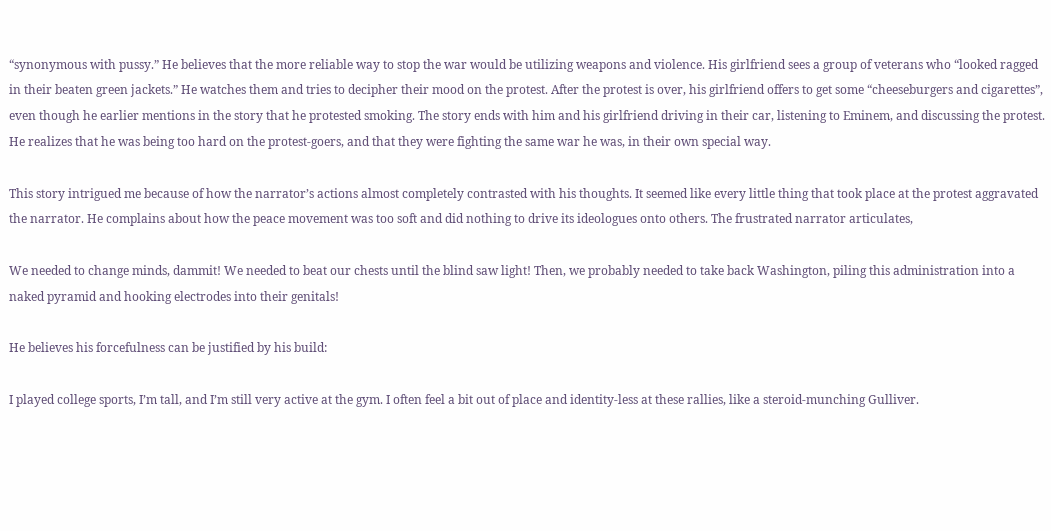“synonymous with pussy.” He believes that the more reliable way to stop the war would be utilizing weapons and violence. His girlfriend sees a group of veterans who “looked ragged in their beaten green jackets.” He watches them and tries to decipher their mood on the protest. After the protest is over, his girlfriend offers to get some “cheeseburgers and cigarettes”, even though he earlier mentions in the story that he protested smoking. The story ends with him and his girlfriend driving in their car, listening to Eminem, and discussing the protest. He realizes that he was being too hard on the protest-goers, and that they were fighting the same war he was, in their own special way.

This story intrigued me because of how the narrator’s actions almost completely contrasted with his thoughts. It seemed like every little thing that took place at the protest aggravated the narrator. He complains about how the peace movement was too soft and did nothing to drive its ideologues onto others. The frustrated narrator articulates,

We needed to change minds, dammit! We needed to beat our chests until the blind saw light! Then, we probably needed to take back Washington, piling this administration into a naked pyramid and hooking electrodes into their genitals!

He believes his forcefulness can be justified by his build:

I played college sports, I’m tall, and I’m still very active at the gym. I often feel a bit out of place and identity-less at these rallies, like a steroid-munching Gulliver.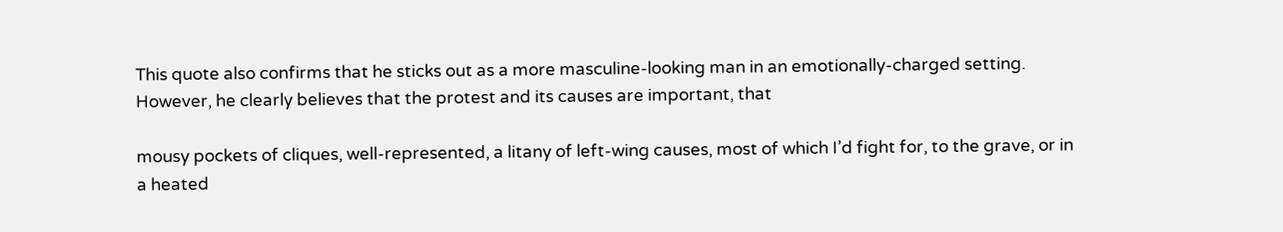This quote also confirms that he sticks out as a more masculine-looking man in an emotionally-charged setting. However, he clearly believes that the protest and its causes are important, that

mousy pockets of cliques, well-represented, a litany of left-wing causes, most of which I’d fight for, to the grave, or in a heated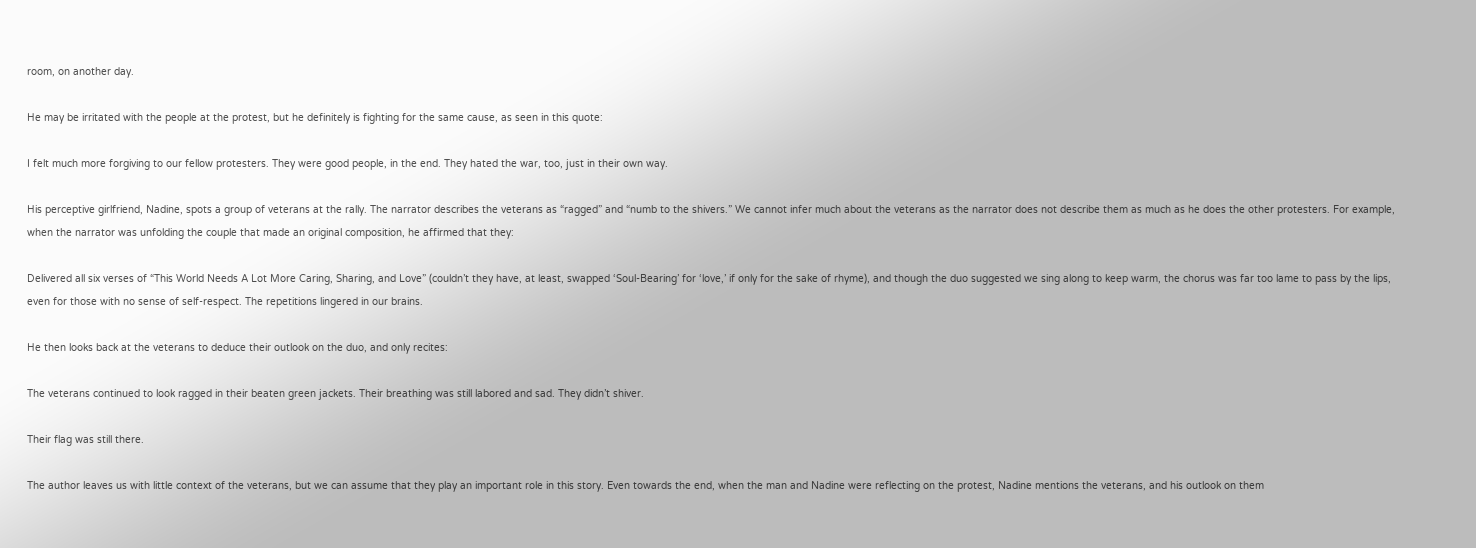room, on another day.

He may be irritated with the people at the protest, but he definitely is fighting for the same cause, as seen in this quote:

I felt much more forgiving to our fellow protesters. They were good people, in the end. They hated the war, too, just in their own way.

His perceptive girlfriend, Nadine, spots a group of veterans at the rally. The narrator describes the veterans as “ragged” and “numb to the shivers.” We cannot infer much about the veterans as the narrator does not describe them as much as he does the other protesters. For example, when the narrator was unfolding the couple that made an original composition, he affirmed that they:

Delivered all six verses of “This World Needs A Lot More Caring, Sharing, and Love” (couldn’t they have, at least, swapped ‘Soul-Bearing’ for ‘love,’ if only for the sake of rhyme), and though the duo suggested we sing along to keep warm, the chorus was far too lame to pass by the lips, even for those with no sense of self-respect. The repetitions lingered in our brains.

He then looks back at the veterans to deduce their outlook on the duo, and only recites:

The veterans continued to look ragged in their beaten green jackets. Their breathing was still labored and sad. They didn’t shiver.

Their flag was still there.

The author leaves us with little context of the veterans, but we can assume that they play an important role in this story. Even towards the end, when the man and Nadine were reflecting on the protest, Nadine mentions the veterans, and his outlook on them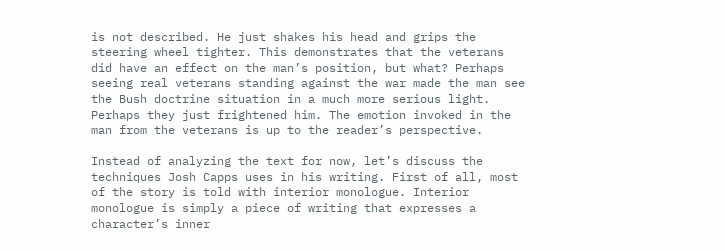is not described. He just shakes his head and grips the steering wheel tighter. This demonstrates that the veterans did have an effect on the man’s position, but what? Perhaps seeing real veterans standing against the war made the man see the Bush doctrine situation in a much more serious light. Perhaps they just frightened him. The emotion invoked in the man from the veterans is up to the reader’s perspective.

Instead of analyzing the text for now, let’s discuss the techniques Josh Capps uses in his writing. First of all, most of the story is told with interior monologue. Interior monologue is simply a piece of writing that expresses a character’s inner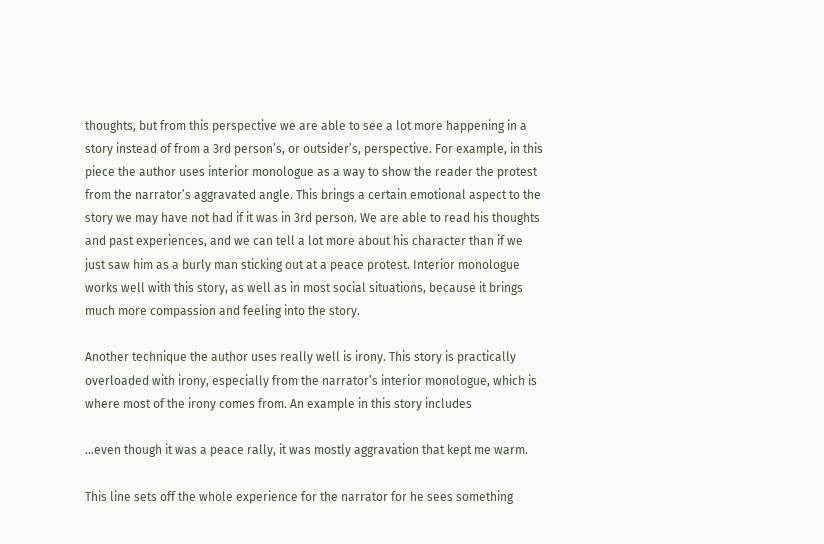thoughts, but from this perspective we are able to see a lot more happening in a story instead of from a 3rd person’s, or outsider’s, perspective. For example, in this piece the author uses interior monologue as a way to show the reader the protest from the narrator’s aggravated angle. This brings a certain emotional aspect to the story we may have not had if it was in 3rd person. We are able to read his thoughts and past experiences, and we can tell a lot more about his character than if we just saw him as a burly man sticking out at a peace protest. Interior monologue works well with this story, as well as in most social situations, because it brings much more compassion and feeling into the story.

Another technique the author uses really well is irony. This story is practically overloaded with irony, especially from the narrator’s interior monologue, which is where most of the irony comes from. An example in this story includes

…even though it was a peace rally, it was mostly aggravation that kept me warm.

This line sets off the whole experience for the narrator for he sees something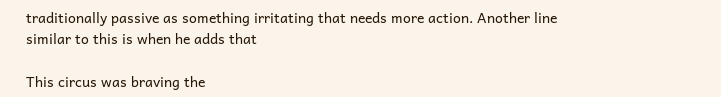traditionally passive as something irritating that needs more action. Another line similar to this is when he adds that

This circus was braving the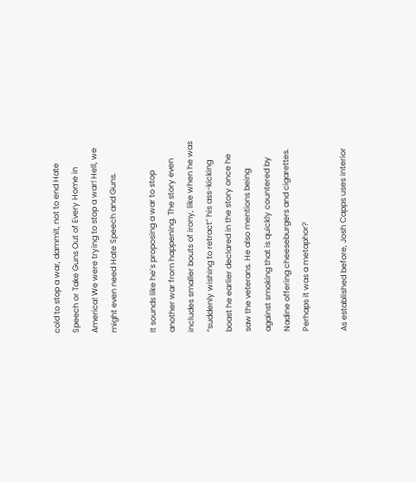cold to stop a war, dammit, not to end Hate Speech or Take Guns Out of Every Home in America! We were trying to stop a war! Hell, we might even need Hate Speech and Guns.

It sounds like he’s proposing a war to stop another war from happening. The story even includes smaller bouts of irony, like when he was “suddenly wishing to retract” his ass-kicking boast he earlier declared in the story once he saw the veterans. He also mentions being against smoking that is quickly countered by Nadine offering cheeseburgers and cigarettes. Perhaps it was a metaphor?

As established before, Josh Capps uses interior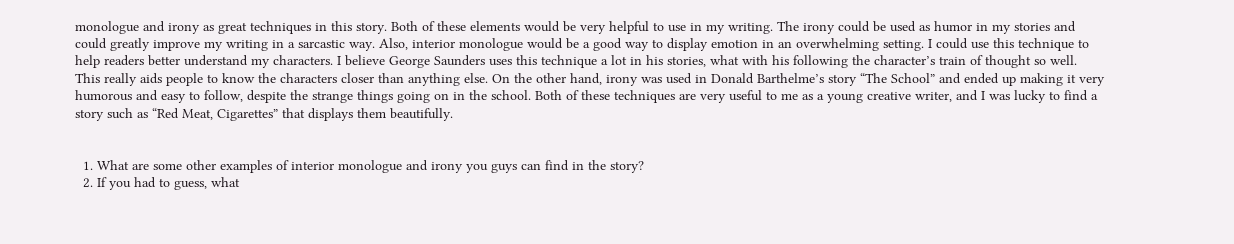monologue and irony as great techniques in this story. Both of these elements would be very helpful to use in my writing. The irony could be used as humor in my stories and could greatly improve my writing in a sarcastic way. Also, interior monologue would be a good way to display emotion in an overwhelming setting. I could use this technique to help readers better understand my characters. I believe George Saunders uses this technique a lot in his stories, what with his following the character’s train of thought so well. This really aids people to know the characters closer than anything else. On the other hand, irony was used in Donald Barthelme’s story “The School” and ended up making it very humorous and easy to follow, despite the strange things going on in the school. Both of these techniques are very useful to me as a young creative writer, and I was lucky to find a story such as “Red Meat, Cigarettes” that displays them beautifully.


  1. What are some other examples of interior monologue and irony you guys can find in the story?
  2. If you had to guess, what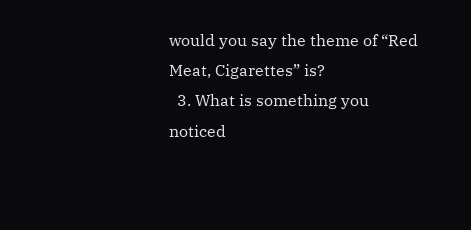would you say the theme of “Red Meat, Cigarettes” is?
  3. What is something you noticed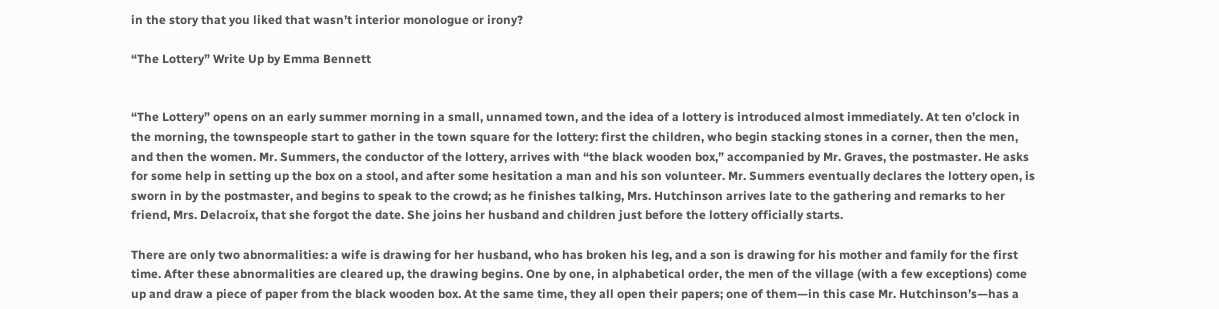in the story that you liked that wasn’t interior monologue or irony?

“The Lottery” Write Up by Emma Bennett


“The Lottery” opens on an early summer morning in a small, unnamed town, and the idea of a lottery is introduced almost immediately. At ten o’clock in the morning, the townspeople start to gather in the town square for the lottery: first the children, who begin stacking stones in a corner, then the men, and then the women. Mr. Summers, the conductor of the lottery, arrives with “the black wooden box,” accompanied by Mr. Graves, the postmaster. He asks for some help in setting up the box on a stool, and after some hesitation a man and his son volunteer. Mr. Summers eventually declares the lottery open, is sworn in by the postmaster, and begins to speak to the crowd; as he finishes talking, Mrs. Hutchinson arrives late to the gathering and remarks to her friend, Mrs. Delacroix, that she forgot the date. She joins her husband and children just before the lottery officially starts.

There are only two abnormalities: a wife is drawing for her husband, who has broken his leg, and a son is drawing for his mother and family for the first time. After these abnormalities are cleared up, the drawing begins. One by one, in alphabetical order, the men of the village (with a few exceptions) come up and draw a piece of paper from the black wooden box. At the same time, they all open their papers; one of them—in this case Mr. Hutchinson’s—has a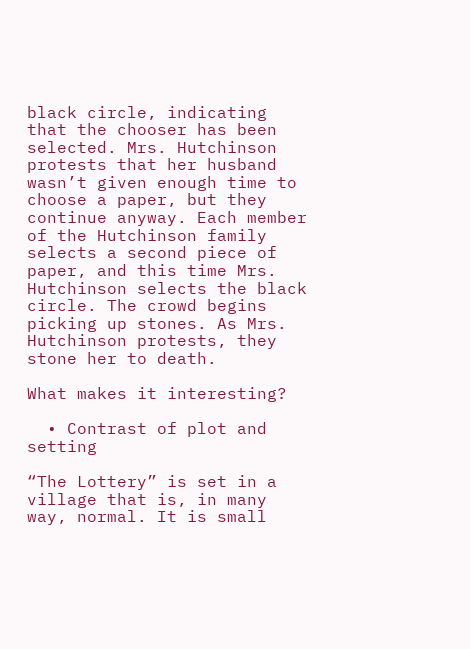black circle, indicating that the chooser has been selected. Mrs. Hutchinson protests that her husband wasn’t given enough time to choose a paper, but they continue anyway. Each member of the Hutchinson family selects a second piece of paper, and this time Mrs. Hutchinson selects the black circle. The crowd begins picking up stones. As Mrs. Hutchinson protests, they stone her to death.

What makes it interesting?

  • Contrast of plot and setting

“The Lottery” is set in a village that is, in many way, normal. It is small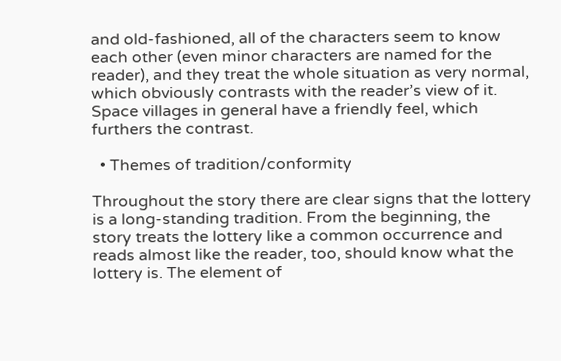and old-fashioned, all of the characters seem to know each other (even minor characters are named for the reader), and they treat the whole situation as very normal, which obviously contrasts with the reader’s view of it. Space villages in general have a friendly feel, which furthers the contrast.

  • Themes of tradition/conformity

Throughout the story there are clear signs that the lottery is a long-standing tradition. From the beginning, the story treats the lottery like a common occurrence and reads almost like the reader, too, should know what the lottery is. The element of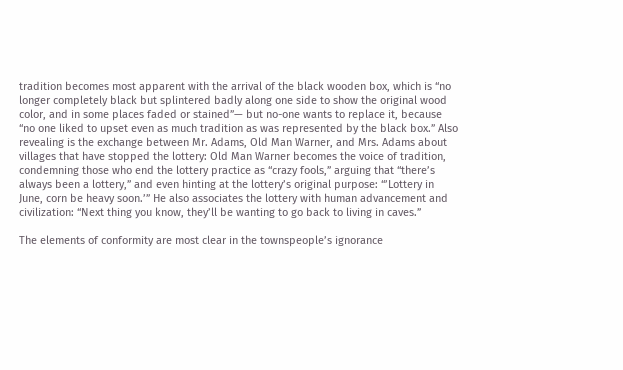tradition becomes most apparent with the arrival of the black wooden box, which is “no longer completely black but splintered badly along one side to show the original wood color, and in some places faded or stained”— but no-one wants to replace it, because “no one liked to upset even as much tradition as was represented by the black box.” Also revealing is the exchange between Mr. Adams, Old Man Warner, and Mrs. Adams about villages that have stopped the lottery: Old Man Warner becomes the voice of tradition, condemning those who end the lottery practice as “crazy fools,” arguing that “there’s always been a lottery,” and even hinting at the lottery’s original purpose: “’Lottery in June, corn be heavy soon.’” He also associates the lottery with human advancement and civilization: “Next thing you know, they’ll be wanting to go back to living in caves.”

The elements of conformity are most clear in the townspeople’s ignorance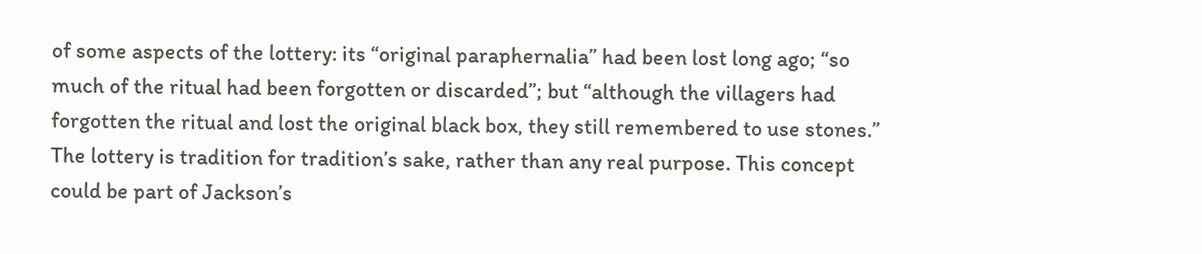of some aspects of the lottery: its “original paraphernalia” had been lost long ago; “so much of the ritual had been forgotten or discarded”; but “although the villagers had forgotten the ritual and lost the original black box, they still remembered to use stones.” The lottery is tradition for tradition’s sake, rather than any real purpose. This concept could be part of Jackson’s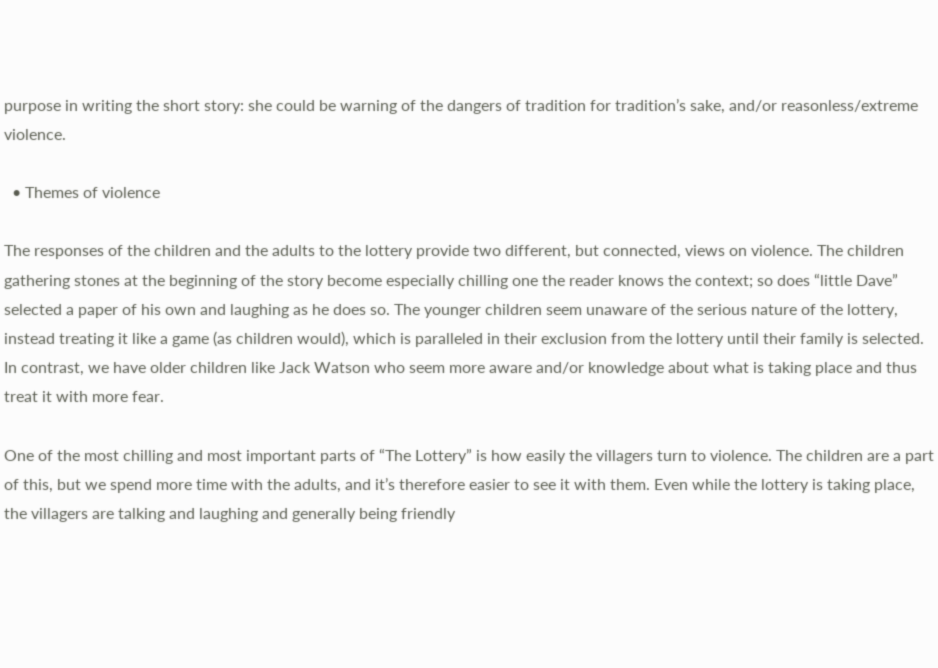purpose in writing the short story: she could be warning of the dangers of tradition for tradition’s sake, and/or reasonless/extreme violence.

  • Themes of violence

The responses of the children and the adults to the lottery provide two different, but connected, views on violence. The children gathering stones at the beginning of the story become especially chilling one the reader knows the context; so does “little Dave” selected a paper of his own and laughing as he does so. The younger children seem unaware of the serious nature of the lottery, instead treating it like a game (as children would), which is paralleled in their exclusion from the lottery until their family is selected. In contrast, we have older children like Jack Watson who seem more aware and/or knowledge about what is taking place and thus treat it with more fear.

One of the most chilling and most important parts of “The Lottery” is how easily the villagers turn to violence. The children are a part of this, but we spend more time with the adults, and it’s therefore easier to see it with them. Even while the lottery is taking place, the villagers are talking and laughing and generally being friendly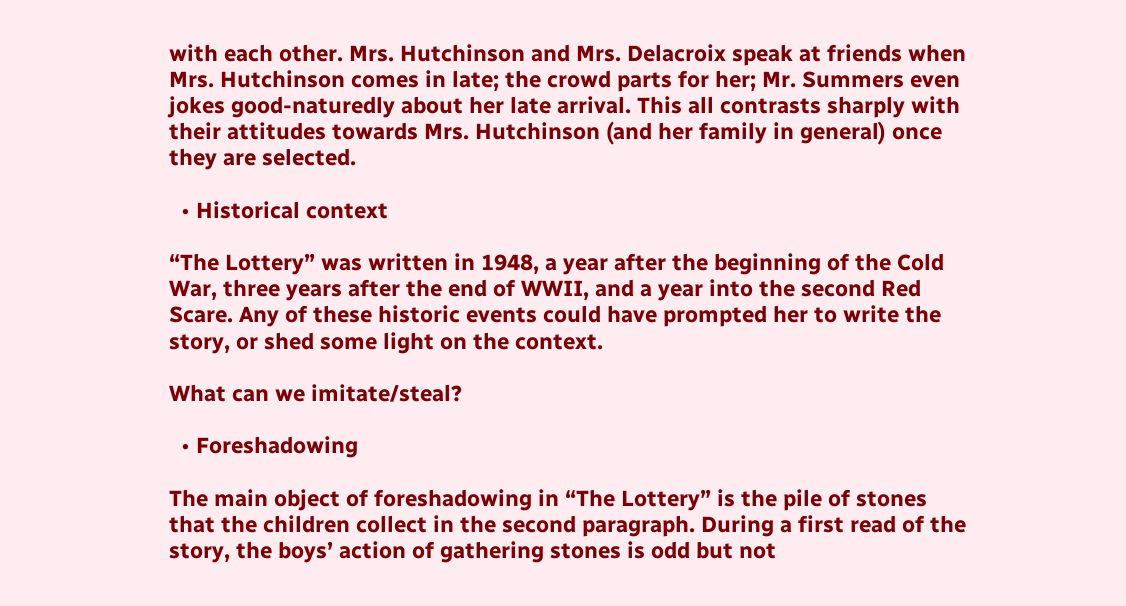with each other. Mrs. Hutchinson and Mrs. Delacroix speak at friends when Mrs. Hutchinson comes in late; the crowd parts for her; Mr. Summers even jokes good-naturedly about her late arrival. This all contrasts sharply with their attitudes towards Mrs. Hutchinson (and her family in general) once they are selected.

  • Historical context

“The Lottery” was written in 1948, a year after the beginning of the Cold War, three years after the end of WWII, and a year into the second Red Scare. Any of these historic events could have prompted her to write the story, or shed some light on the context.

What can we imitate/steal?

  • Foreshadowing

The main object of foreshadowing in “The Lottery” is the pile of stones that the children collect in the second paragraph. During a first read of the story, the boys’ action of gathering stones is odd but not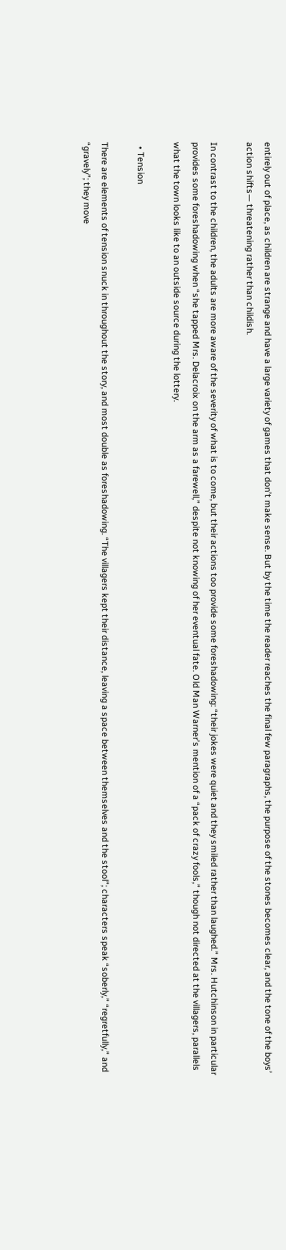entirely out of place, as children are strange and have a large variety of games that don’t make sense. But by the time the reader reaches the final few paragraphs, the purpose of the stones becomes clear, and the tone of the boys’ action shifts— threatening rather than childish.

In contrast to the children, the adults are more aware of the severity of what is to come, but their actions too provide some foreshadowing: “their jokes were quiet and they smiled rather than laughed.” Mrs. Hutchinson in particular provides some foreshadowing when “she tapped Mrs. Delacroix on the arm as a farewell,” despite not knowing of her eventual fate. Old Man Warner’s mention of a “pack of crazy fools,” though not directed at the villagers, parallels what the town looks like to an outside source during the lottery.

  • Tension

There are elements of tension snuck in throughout the story, and most double as foreshadowing. “The villagers kept their distance, leaving a space between themselves and the stool”; characters speak “soberly,” “regretfully,” and “gravely”; they move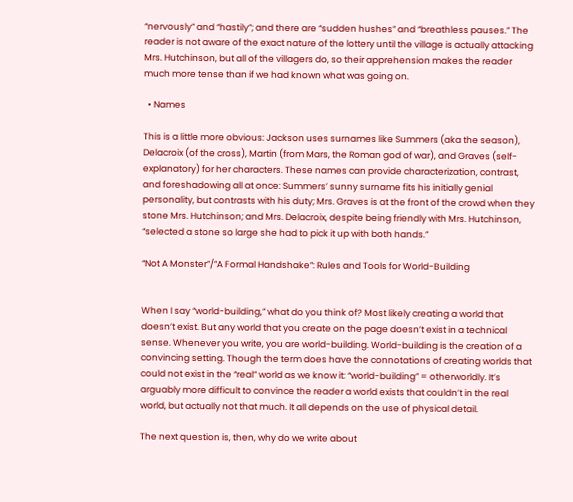“nervously” and “hastily”; and there are “sudden hushes” and “breathless pauses.” The reader is not aware of the exact nature of the lottery until the village is actually attacking Mrs. Hutchinson, but all of the villagers do, so their apprehension makes the reader much more tense than if we had known what was going on.

  • Names

This is a little more obvious: Jackson uses surnames like Summers (aka the season), Delacroix (of the cross), Martin (from Mars, the Roman god of war), and Graves (self-explanatory) for her characters. These names can provide characterization, contrast, and foreshadowing all at once: Summers’ sunny surname fits his initially genial personality, but contrasts with his duty; Mrs. Graves is at the front of the crowd when they stone Mrs. Hutchinson; and Mrs. Delacroix, despite being friendly with Mrs. Hutchinson, “selected a stone so large she had to pick it up with both hands.”

“Not A Monster”/”A Formal Handshake”: Rules and Tools for World-Building


When I say “world-building,” what do you think of? Most likely creating a world that doesn’t exist. But any world that you create on the page doesn’t exist in a technical sense. Whenever you write, you are world-building. World-building is the creation of a convincing setting. Though the term does have the connotations of creating worlds that could not exist in the “real” world as we know it: “world-building” = otherworldly. It’s arguably more difficult to convince the reader a world exists that couldn’t in the real world, but actually not that much. It all depends on the use of physical detail.

The next question is, then, why do we write about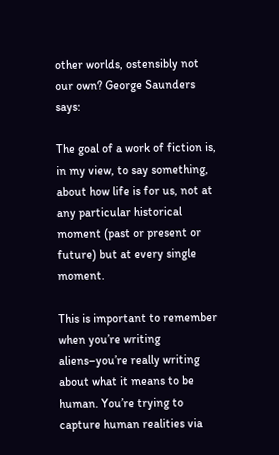other worlds, ostensibly not our own? George Saunders says:

The goal of a work of fiction is, in my view, to say something, about how life is for us, not at any particular historical moment (past or present or future) but at every single moment.

This is important to remember when you’re writing aliens–you’re really writing about what it means to be human. You’re trying to capture human realities via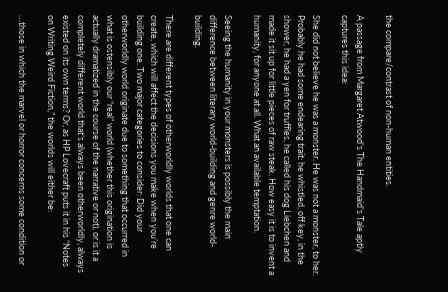the compare/contrast of non-human entities.

A passage from Margaret Atwood’s The Handmaid’s Tale aptly captures this idea:

She did not believe he was a monster. He was not a monster, to her. Probably he had some endearing trait: he whistled, off key, in the shower, he had a yen for truffles, he called his dog Liebchen and made it sit up for little pieces of raw steak. How easy it is to invent a humanity, for anyone at all. What an available temptation.

Seeing the humanity in your monsters is possibly the main difference between literary world-building and genre world-building.

There are different types of otherworldly worlds that one can create, which will affect the decisions you make when you’re building one. Two major categories to consider: Did your otherworldly world originate due to something that occurred in what is ostensibly our “real” world (whether this origination is actually dramatized in the course of the narrative or not), or is it a completely different world that’s always been otherworldly, always existed on its own terms? Or, as HP Lovecraft puts it in his “Notes on Writing Weird Fiction,” the worlds will either be:

…those in which the marvel or horror concerns some condition or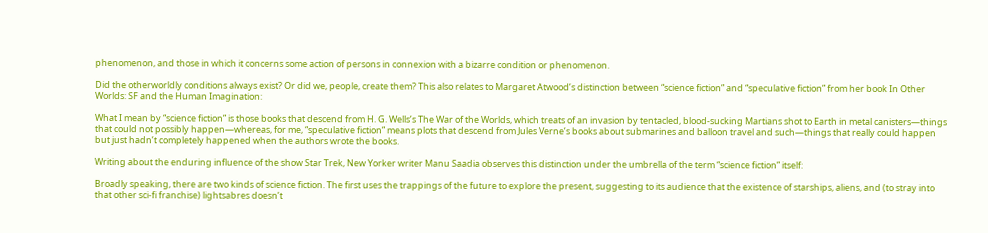phenomenon, and those in which it concerns some action of persons in connexion with a bizarre condition or phenomenon.

Did the otherworldly conditions always exist? Or did we, people, create them? This also relates to Margaret Atwood’s distinction between “science fiction” and “speculative fiction” from her book In Other Worlds: SF and the Human Imagination:

What I mean by “science fiction” is those books that descend from H. G. Wells’s The War of the Worlds, which treats of an invasion by tentacled, blood-sucking Martians shot to Earth in metal canisters—things that could not possibly happen—whereas, for me, “speculative fiction” means plots that descend from Jules Verne’s books about submarines and balloon travel and such—things that really could happen but just hadn’t completely happened when the authors wrote the books.

Writing about the enduring influence of the show Star Trek, New Yorker writer Manu Saadia observes this distinction under the umbrella of the term “science fiction” itself:

Broadly speaking, there are two kinds of science fiction. The first uses the trappings of the future to explore the present, suggesting to its audience that the existence of starships, aliens, and (to stray into that other sci-fi franchise) lightsabres doesn’t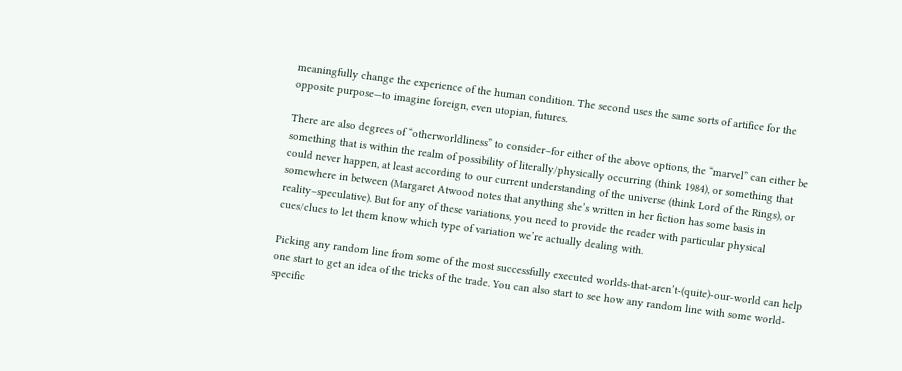meaningfully change the experience of the human condition. The second uses the same sorts of artifice for the opposite purpose—to imagine foreign, even utopian, futures.

There are also degrees of “otherworldliness” to consider–for either of the above options, the “marvel” can either be something that is within the realm of possibility of literally/physically occurring (think 1984), or something that could never happen, at least according to our current understanding of the universe (think Lord of the Rings), or somewhere in between (Margaret Atwood notes that anything she’s written in her fiction has some basis in reality–speculative). But for any of these variations, you need to provide the reader with particular physical cues/clues to let them know which type of variation we’re actually dealing with.

Picking any random line from some of the most successfully executed worlds-that-aren’t-(quite)-our-world can help one start to get an idea of the tricks of the trade. You can also start to see how any random line with some world-specific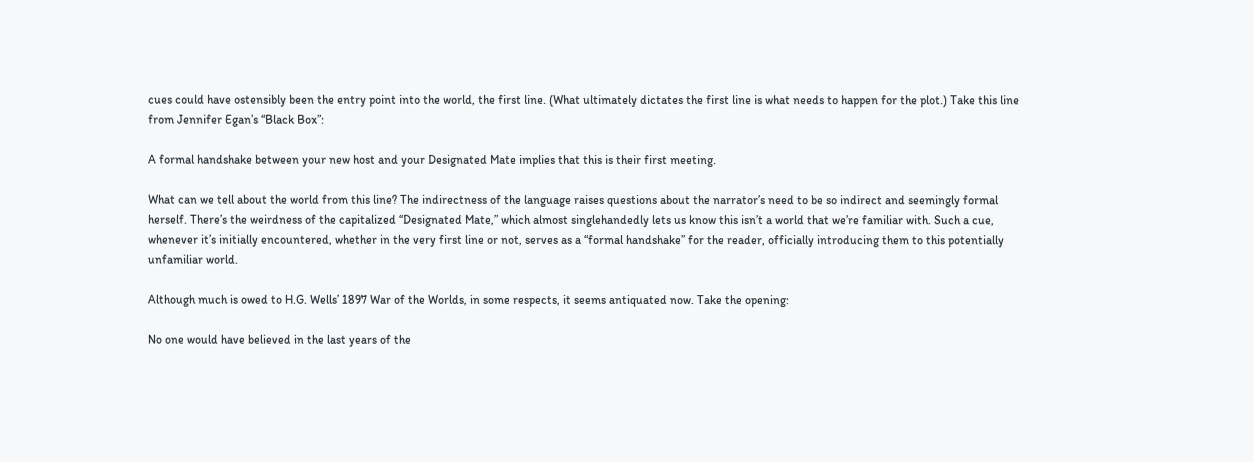cues could have ostensibly been the entry point into the world, the first line. (What ultimately dictates the first line is what needs to happen for the plot.) Take this line from Jennifer Egan’s “Black Box”:

A formal handshake between your new host and your Designated Mate implies that this is their first meeting.

What can we tell about the world from this line? The indirectness of the language raises questions about the narrator’s need to be so indirect and seemingly formal herself. There’s the weirdness of the capitalized “Designated Mate,” which almost singlehandedly lets us know this isn’t a world that we’re familiar with. Such a cue, whenever it’s initially encountered, whether in the very first line or not, serves as a “formal handshake” for the reader, officially introducing them to this potentially unfamiliar world.

Although much is owed to H.G. Wells’ 1897 War of the Worlds, in some respects, it seems antiquated now. Take the opening:

No one would have believed in the last years of the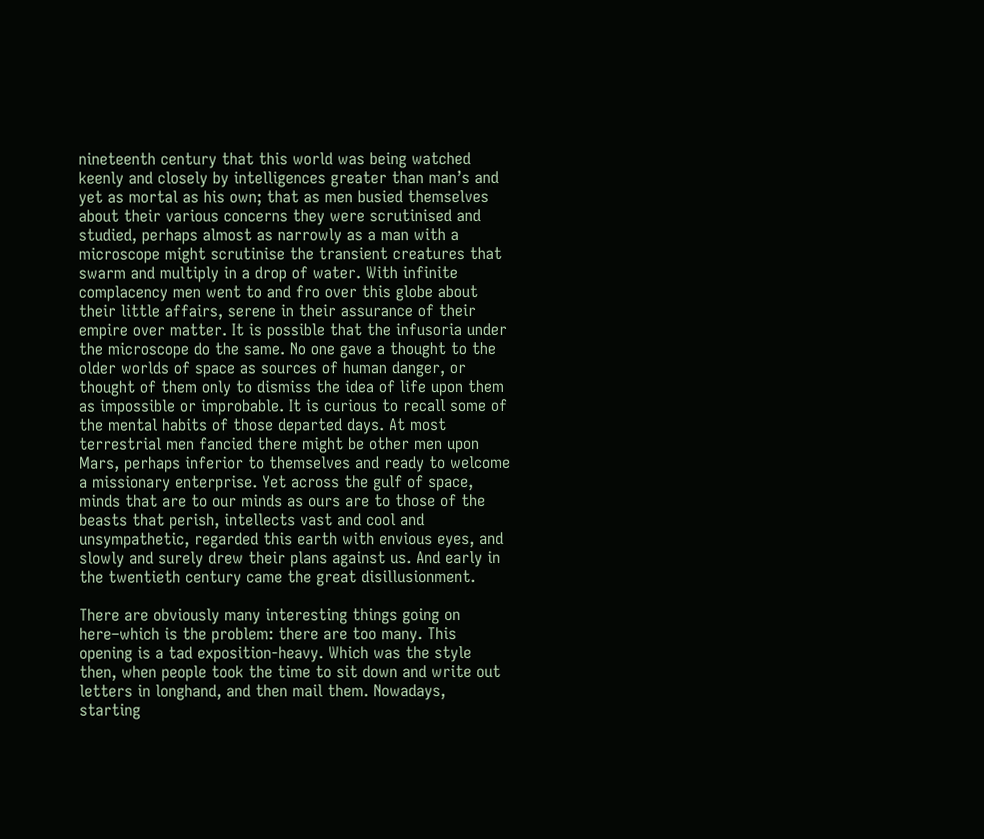nineteenth century that this world was being watched keenly and closely by intelligences greater than man’s and yet as mortal as his own; that as men busied themselves about their various concerns they were scrutinised and studied, perhaps almost as narrowly as a man with a microscope might scrutinise the transient creatures that swarm and multiply in a drop of water. With infinite complacency men went to and fro over this globe about their little affairs, serene in their assurance of their empire over matter. It is possible that the infusoria under the microscope do the same. No one gave a thought to the older worlds of space as sources of human danger, or thought of them only to dismiss the idea of life upon them as impossible or improbable. It is curious to recall some of the mental habits of those departed days. At most terrestrial men fancied there might be other men upon Mars, perhaps inferior to themselves and ready to welcome a missionary enterprise. Yet across the gulf of space, minds that are to our minds as ours are to those of the beasts that perish, intellects vast and cool and unsympathetic, regarded this earth with envious eyes, and slowly and surely drew their plans against us. And early in the twentieth century came the great disillusionment.

There are obviously many interesting things going on here–which is the problem: there are too many. This opening is a tad exposition-heavy. Which was the style then, when people took the time to sit down and write out letters in longhand, and then mail them. Nowadays, starting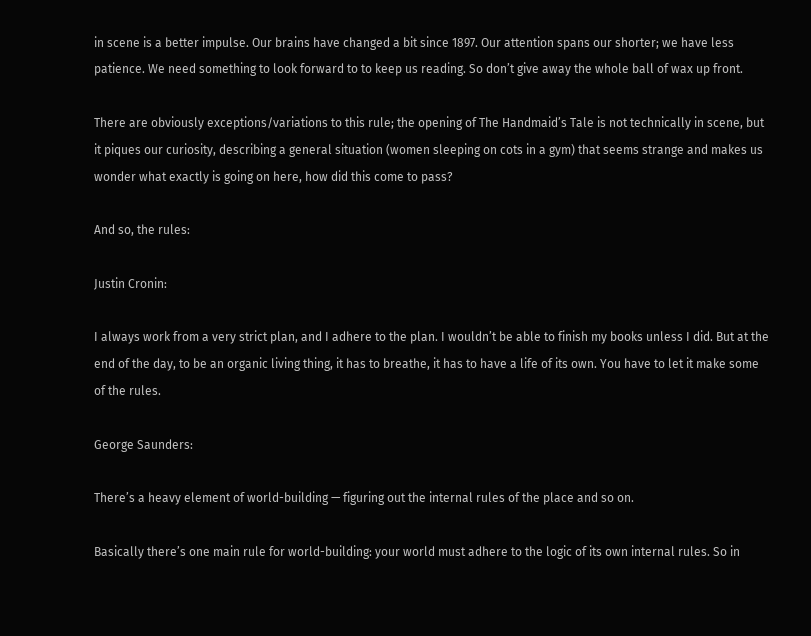in scene is a better impulse. Our brains have changed a bit since 1897. Our attention spans our shorter; we have less patience. We need something to look forward to to keep us reading. So don’t give away the whole ball of wax up front.

There are obviously exceptions/variations to this rule; the opening of The Handmaid’s Tale is not technically in scene, but it piques our curiosity, describing a general situation (women sleeping on cots in a gym) that seems strange and makes us wonder what exactly is going on here, how did this come to pass?

And so, the rules:

Justin Cronin:

I always work from a very strict plan, and I adhere to the plan. I wouldn’t be able to finish my books unless I did. But at the end of the day, to be an organic living thing, it has to breathe, it has to have a life of its own. You have to let it make some of the rules.

George Saunders:

There’s a heavy element of world-building — figuring out the internal rules of the place and so on.

Basically there’s one main rule for world-building: your world must adhere to the logic of its own internal rules. So in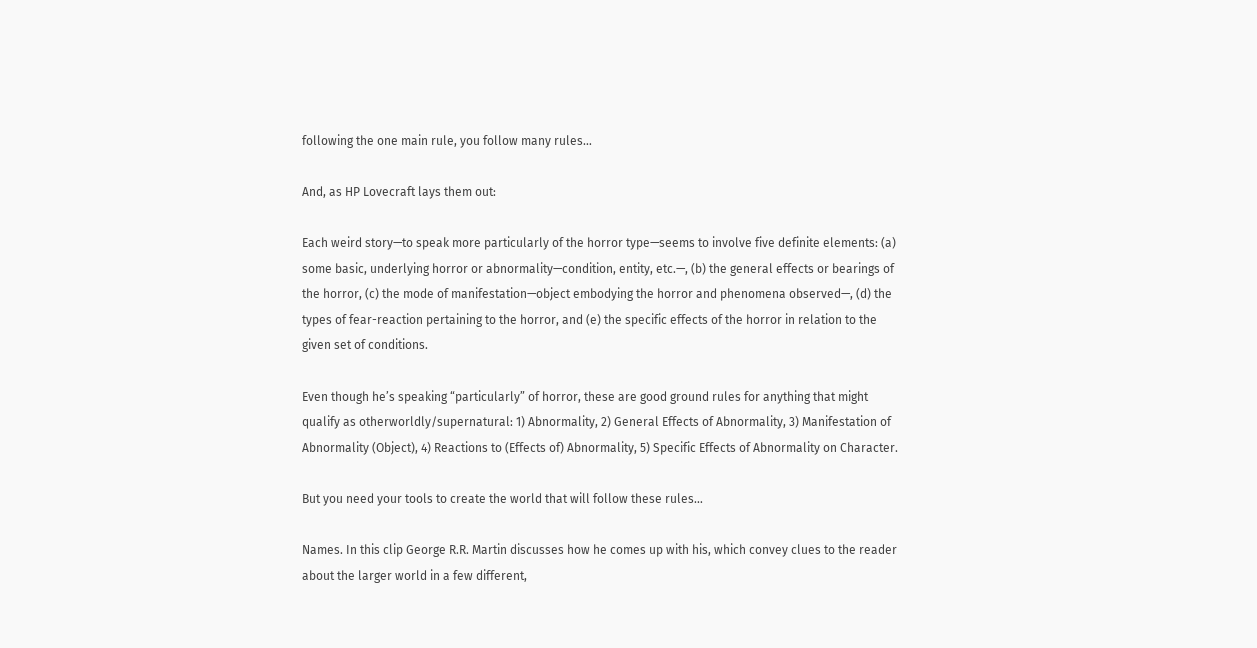following the one main rule, you follow many rules…

And, as HP Lovecraft lays them out:

Each weird story—to speak more particularly of the horror type—seems to involve five definite elements: (a) some basic, underlying horror or abnormality—condition, entity, etc.—, (b) the general effects or bearings of the horror, (c) the mode of manifestation—object embodying the horror and phenomena observed—, (d) the types of fear-reaction pertaining to the horror, and (e) the specific effects of the horror in relation to the given set of conditions.

Even though he’s speaking “particularly” of horror, these are good ground rules for anything that might qualify as otherworldly/supernatural: 1) Abnormality, 2) General Effects of Abnormality, 3) Manifestation of Abnormality (Object), 4) Reactions to (Effects of) Abnormality, 5) Specific Effects of Abnormality on Character.

But you need your tools to create the world that will follow these rules…

Names. In this clip George R.R. Martin discusses how he comes up with his, which convey clues to the reader about the larger world in a few different,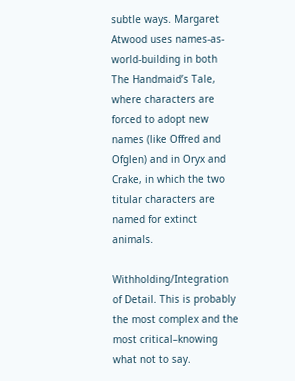subtle ways. Margaret Atwood uses names-as-world-building in both The Handmaid’s Tale, where characters are forced to adopt new names (like Offred and Ofglen) and in Oryx and Crake, in which the two titular characters are named for extinct animals.

Withholding/Integration of Detail. This is probably the most complex and the most critical–knowing what not to say.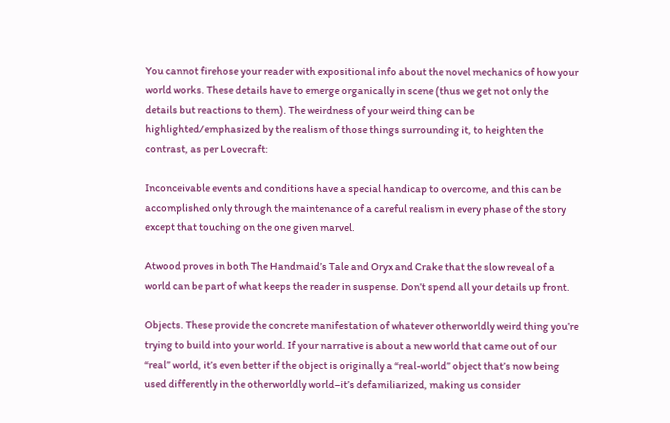You cannot firehose your reader with expositional info about the novel mechanics of how your world works. These details have to emerge organically in scene (thus we get not only the details but reactions to them). The weirdness of your weird thing can be highlighted/emphasized by the realism of those things surrounding it, to heighten the contrast, as per Lovecraft:

Inconceivable events and conditions have a special handicap to overcome, and this can be accomplished only through the maintenance of a careful realism in every phase of the story except that touching on the one given marvel.

Atwood proves in both The Handmaid’s Tale and Oryx and Crake that the slow reveal of a world can be part of what keeps the reader in suspense. Don’t spend all your details up front.

Objects. These provide the concrete manifestation of whatever otherworldly weird thing you’re trying to build into your world. If your narrative is about a new world that came out of our “real” world, it’s even better if the object is originally a “real-world” object that’s now being used differently in the otherworldly world–it’s defamiliarized, making us consider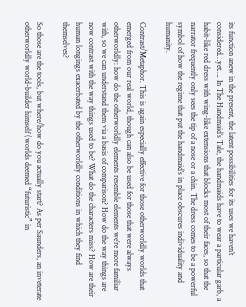its function anew in the present, the latent possibilities for its uses we haven’t considered…yet…. In The Handmaid’s Tale, the handmaids have to wear a particular garb, a habit-like red dress with wing-like extensions that blocks most of their faces, so that the narrator frequently only sees the tip of a nose or a chin. The dress comes to be a powerful symbol of how the regime that put the handmaid’s in place obscures individuality and humanity.

Contrast/Metaphor. This is again especially effective for those otherworldly worlds that emerged from our real world, though can also be used for those that were always otherworldly: how do the otherworldly elements resemble elements we’re more familiar with, so we can understand them via a basis of comparison? How do the way things are now contrast with the way things used to be? What do the characters miss? How are their human longings exacerbated by the otherworldly conditions in which they find themselves?

So those are the tools, but where/how do you actually start? As per Saunders, an inveterate otherworldly world-builder himself (worlds deemed “futuristic” in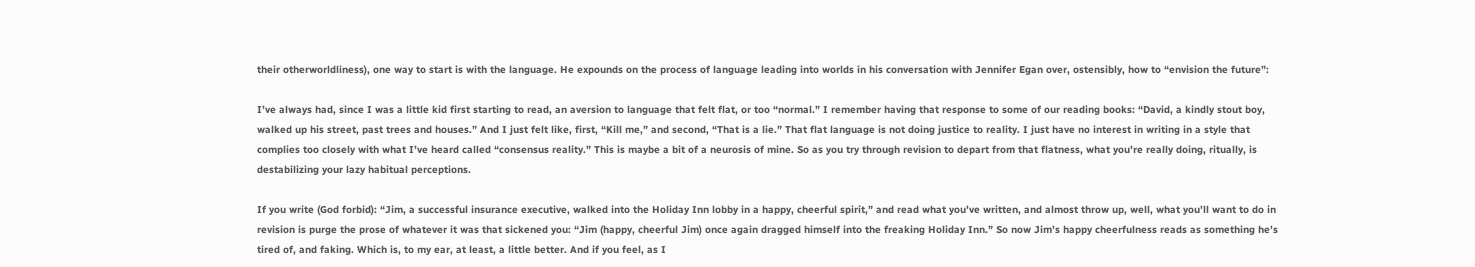their otherworldliness), one way to start is with the language. He expounds on the process of language leading into worlds in his conversation with Jennifer Egan over, ostensibly, how to “envision the future”:

I’ve always had, since I was a little kid first starting to read, an aversion to language that felt flat, or too “normal.” I remember having that response to some of our reading books: “David, a kindly stout boy, walked up his street, past trees and houses.” And I just felt like, first, “Kill me,” and second, “That is a lie.” That flat language is not doing justice to reality. I just have no interest in writing in a style that complies too closely with what I’ve heard called “consensus reality.” This is maybe a bit of a neurosis of mine. So as you try through revision to depart from that flatness, what you’re really doing, ritually, is destabilizing your lazy habitual perceptions.

If you write (God forbid): “Jim, a successful insurance executive, walked into the Holiday Inn lobby in a happy, cheerful spirit,” and read what you’ve written, and almost throw up, well, what you’ll want to do in revision is purge the prose of whatever it was that sickened you: “Jim (happy, cheerful Jim) once again dragged himself into the freaking Holiday Inn.” So now Jim’s happy cheerfulness reads as something he’s tired of, and faking. Which is, to my ear, at least, a little better. And if you feel, as I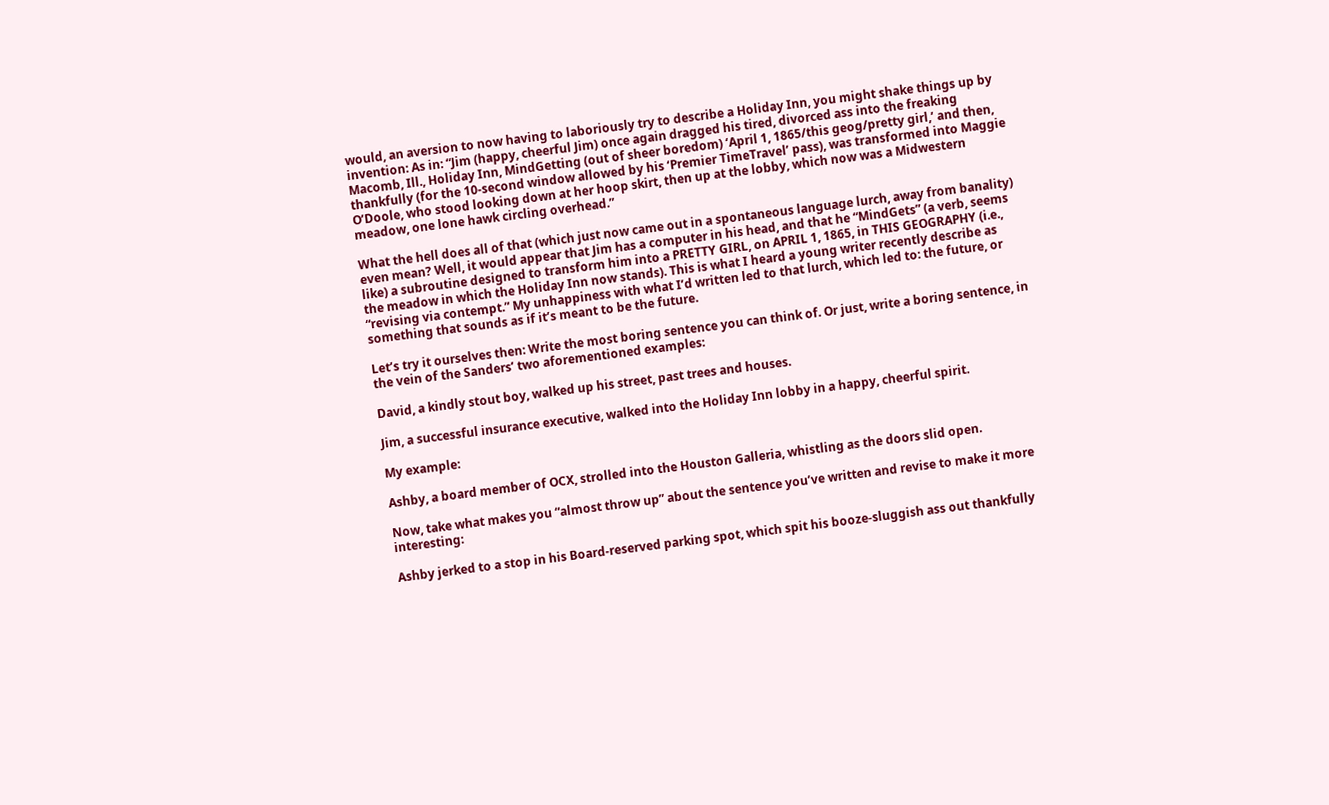would, an aversion to now having to laboriously try to describe a Holiday Inn, you might shake things up by invention: As in: “Jim (happy, cheerful Jim) once again dragged his tired, divorced ass into the freaking Macomb, Ill., Holiday Inn, MindGetting (out of sheer boredom) ‘April 1, 1865/this geog/pretty girl,’ and then, thankfully (for the 10-second window allowed by his ‘Premier TimeTravel’ pass), was transformed into Maggie O’Doole, who stood looking down at her hoop skirt, then up at the lobby, which now was a Midwestern meadow, one lone hawk circling overhead.”

What the hell does all of that (which just now came out in a spontaneous language lurch, away from banality) even mean? Well, it would appear that Jim has a computer in his head, and that he “MindGets” (a verb, seems like) a subroutine designed to transform him into a PRETTY GIRL, on APRIL 1, 1865, in THIS GEOGRAPHY (i.e., the meadow in which the Holiday Inn now stands). This is what I heard a young writer recently describe as “revising via contempt.” My unhappiness with what I’d written led to that lurch, which led to: the future, or something that sounds as if it’s meant to be the future.

Let’s try it ourselves then: Write the most boring sentence you can think of. Or just, write a boring sentence, in the vein of the Sanders’ two aforementioned examples:

David, a kindly stout boy, walked up his street, past trees and houses.

Jim, a successful insurance executive, walked into the Holiday Inn lobby in a happy, cheerful spirit.

My example:

Ashby, a board member of OCX, strolled into the Houston Galleria, whistling as the doors slid open.

Now, take what makes you “almost throw up” about the sentence you’ve written and revise to make it more interesting:

Ashby jerked to a stop in his Board-reserved parking spot, which spit his booze-sluggish ass out thankfully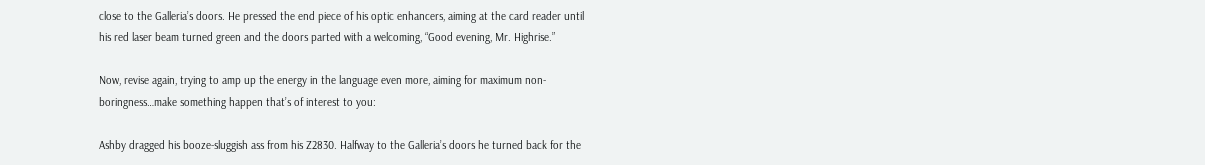close to the Galleria’s doors. He pressed the end piece of his optic enhancers, aiming at the card reader until his red laser beam turned green and the doors parted with a welcoming, “Good evening, Mr. Highrise.”

Now, revise again, trying to amp up the energy in the language even more, aiming for maximum non-boringness…make something happen that’s of interest to you:

Ashby dragged his booze-sluggish ass from his Z2830. Halfway to the Galleria’s doors he turned back for the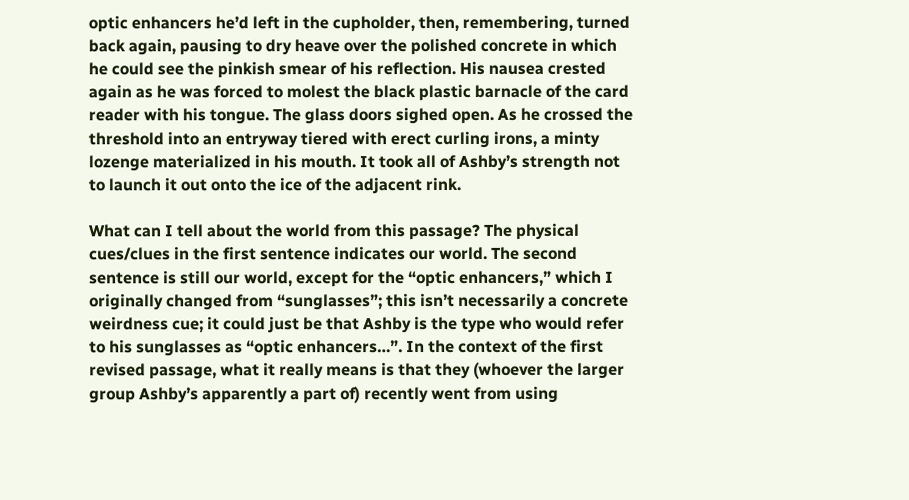optic enhancers he’d left in the cupholder, then, remembering, turned back again, pausing to dry heave over the polished concrete in which he could see the pinkish smear of his reflection. His nausea crested again as he was forced to molest the black plastic barnacle of the card reader with his tongue. The glass doors sighed open. As he crossed the threshold into an entryway tiered with erect curling irons, a minty lozenge materialized in his mouth. It took all of Ashby’s strength not to launch it out onto the ice of the adjacent rink.

What can I tell about the world from this passage? The physical cues/clues in the first sentence indicates our world. The second sentence is still our world, except for the “optic enhancers,” which I originally changed from “sunglasses”; this isn’t necessarily a concrete weirdness cue; it could just be that Ashby is the type who would refer to his sunglasses as “optic enhancers…”. In the context of the first revised passage, what it really means is that they (whoever the larger group Ashby’s apparently a part of) recently went from using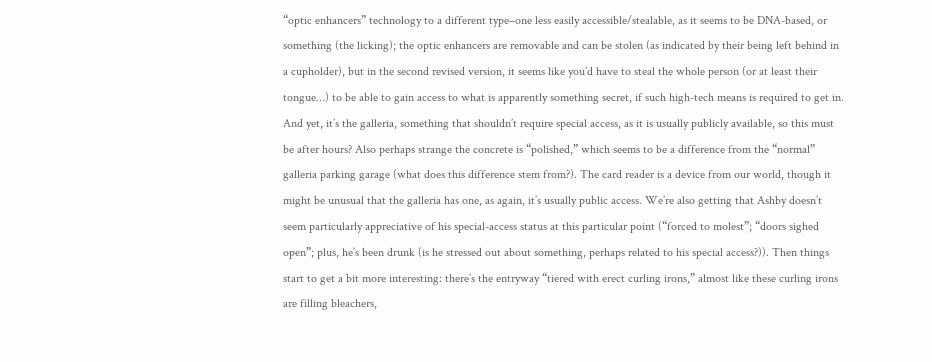“optic enhancers” technology to a different type–one less easily accessible/stealable, as it seems to be DNA-based, or something (the licking); the optic enhancers are removable and can be stolen (as indicated by their being left behind in a cupholder), but in the second revised version, it seems like you’d have to steal the whole person (or at least their tongue…) to be able to gain access to what is apparently something secret, if such high-tech means is required to get in. And yet, it’s the galleria, something that shouldn’t require special access, as it is usually publicly available, so this must be after hours? Also perhaps strange the concrete is “polished,” which seems to be a difference from the “normal” galleria parking garage (what does this difference stem from?). The card reader is a device from our world, though it might be unusual that the galleria has one, as again, it’s usually public access. We’re also getting that Ashby doesn’t seem particularly appreciative of his special-access status at this particular point (“forced to molest”; “doors sighed open”; plus, he’s been drunk (is he stressed out about something, perhaps related to his special access?)). Then things start to get a bit more interesting: there’s the entryway “tiered with erect curling irons,” almost like these curling irons are filling bleachers,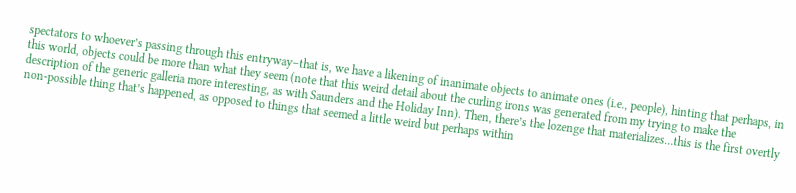spectators to whoever’s passing through this entryway–that is, we have a likening of inanimate objects to animate ones (i.e., people), hinting that perhaps, in this world, objects could be more than what they seem (note that this weird detail about the curling irons was generated from my trying to make the description of the generic galleria more interesting, as with Saunders and the Holiday Inn). Then, there’s the lozenge that materializes…this is the first overtly non-possible thing that’s happened, as opposed to things that seemed a little weird but perhaps within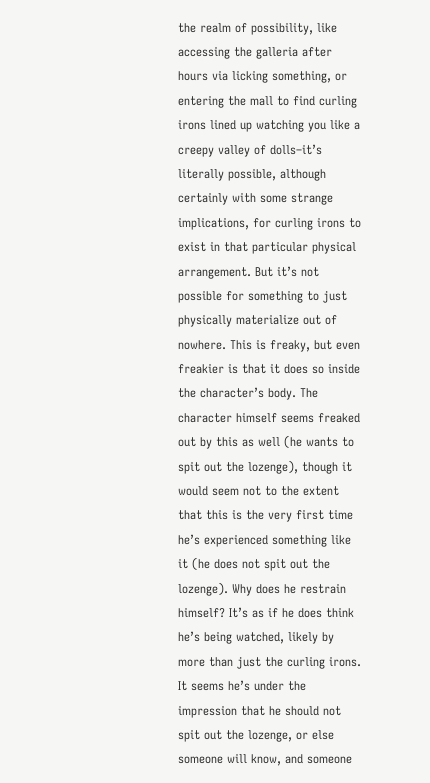the realm of possibility, like accessing the galleria after hours via licking something, or entering the mall to find curling irons lined up watching you like a creepy valley of dolls–it’s literally possible, although certainly with some strange implications, for curling irons to exist in that particular physical arrangement. But it’s not possible for something to just physically materialize out of nowhere. This is freaky, but even freakier is that it does so inside the character’s body. The character himself seems freaked out by this as well (he wants to spit out the lozenge), though it would seem not to the extent that this is the very first time he’s experienced something like it (he does not spit out the lozenge). Why does he restrain himself? It’s as if he does think he’s being watched, likely by more than just the curling irons. It seems he’s under the impression that he should not spit out the lozenge, or else someone will know, and someone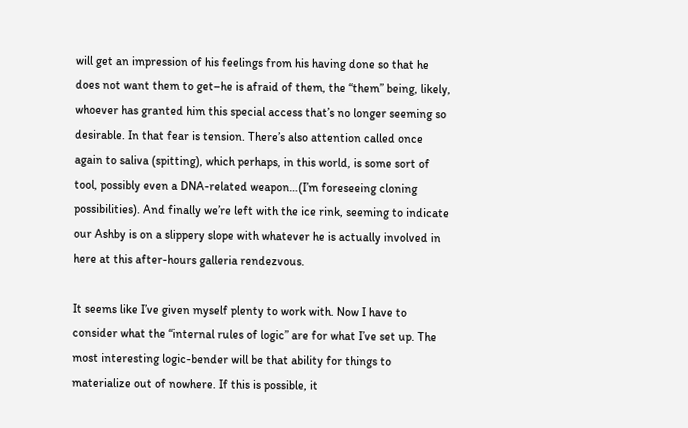will get an impression of his feelings from his having done so that he does not want them to get–he is afraid of them, the “them” being, likely, whoever has granted him this special access that’s no longer seeming so desirable. In that fear is tension. There’s also attention called once again to saliva (spitting), which perhaps, in this world, is some sort of tool, possibly even a DNA-related weapon…(I’m foreseeing cloning possibilities). And finally we’re left with the ice rink, seeming to indicate our Ashby is on a slippery slope with whatever he is actually involved in here at this after-hours galleria rendezvous.

It seems like I’ve given myself plenty to work with. Now I have to consider what the “internal rules of logic” are for what I’ve set up. The most interesting logic-bender will be that ability for things to materialize out of nowhere. If this is possible, it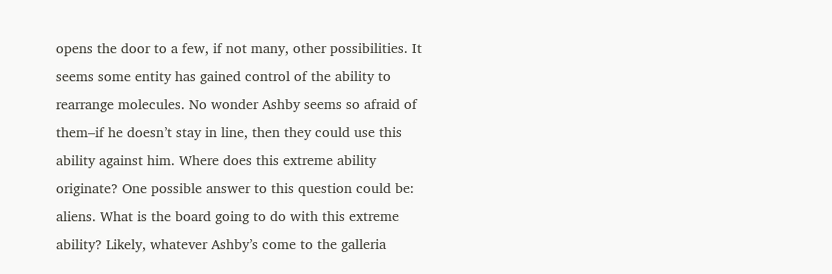opens the door to a few, if not many, other possibilities. It seems some entity has gained control of the ability to rearrange molecules. No wonder Ashby seems so afraid of them–if he doesn’t stay in line, then they could use this ability against him. Where does this extreme ability originate? One possible answer to this question could be: aliens. What is the board going to do with this extreme ability? Likely, whatever Ashby’s come to the galleria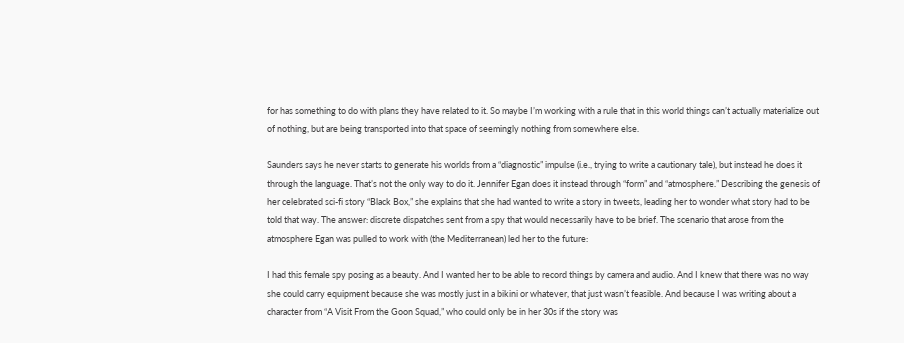for has something to do with plans they have related to it. So maybe I’m working with a rule that in this world things can’t actually materialize out of nothing, but are being transported into that space of seemingly nothing from somewhere else.

Saunders says he never starts to generate his worlds from a “diagnostic” impulse (i.e., trying to write a cautionary tale), but instead he does it through the language. That’s not the only way to do it. Jennifer Egan does it instead through “form” and “atmosphere.” Describing the genesis of her celebrated sci-fi story “Black Box,” she explains that she had wanted to write a story in tweets, leading her to wonder what story had to be told that way. The answer: discrete dispatches sent from a spy that would necessarily have to be brief. The scenario that arose from the atmosphere Egan was pulled to work with (the Mediterranean) led her to the future:

I had this female spy posing as a beauty. And I wanted her to be able to record things by camera and audio. And I knew that there was no way she could carry equipment because she was mostly just in a bikini or whatever, that just wasn’t feasible. And because I was writing about a character from “A Visit From the Goon Squad,” who could only be in her 30s if the story was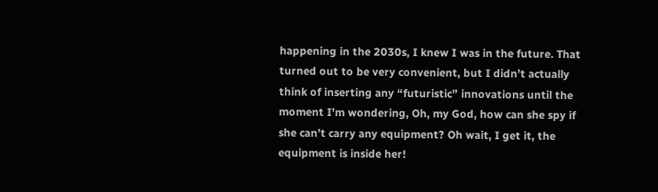happening in the 2030s, I knew I was in the future. That turned out to be very convenient, but I didn’t actually think of inserting any “futuristic” innovations until the moment I’m wondering, Oh, my God, how can she spy if she can’t carry any equipment? Oh wait, I get it, the equipment is inside her!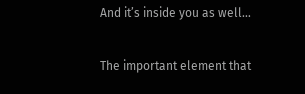And it’s inside you as well…

The important element that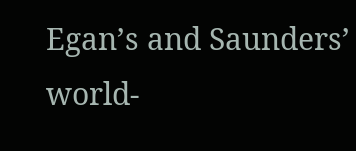Egan’s and Saunders’ world-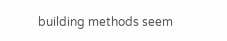building methods seem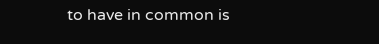to have in common is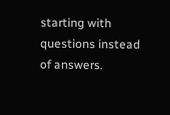starting with questions instead of answers.